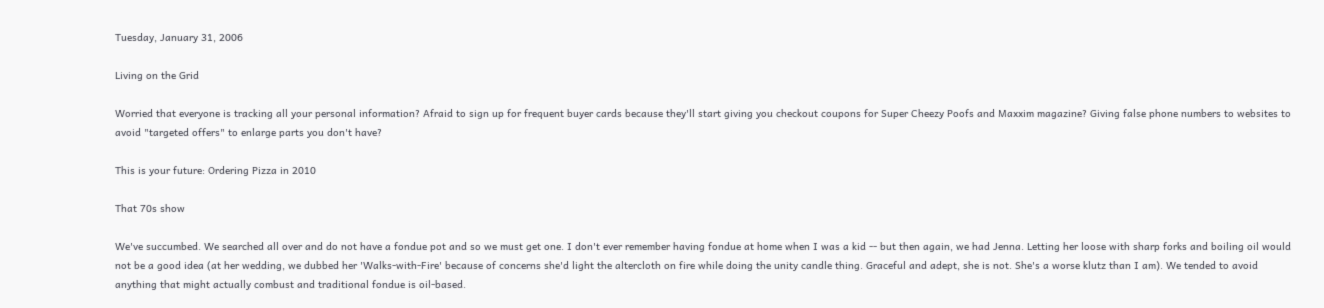Tuesday, January 31, 2006

Living on the Grid

Worried that everyone is tracking all your personal information? Afraid to sign up for frequent buyer cards because they'll start giving you checkout coupons for Super Cheezy Poofs and Maxxim magazine? Giving false phone numbers to websites to avoid "targeted offers" to enlarge parts you don't have?

This is your future: Ordering Pizza in 2010

That 70s show

We've succumbed. We searched all over and do not have a fondue pot and so we must get one. I don't ever remember having fondue at home when I was a kid -- but then again, we had Jenna. Letting her loose with sharp forks and boiling oil would not be a good idea (at her wedding, we dubbed her 'Walks-with-Fire' because of concerns she'd light the altercloth on fire while doing the unity candle thing. Graceful and adept, she is not. She's a worse klutz than I am). We tended to avoid anything that might actually combust and traditional fondue is oil-based.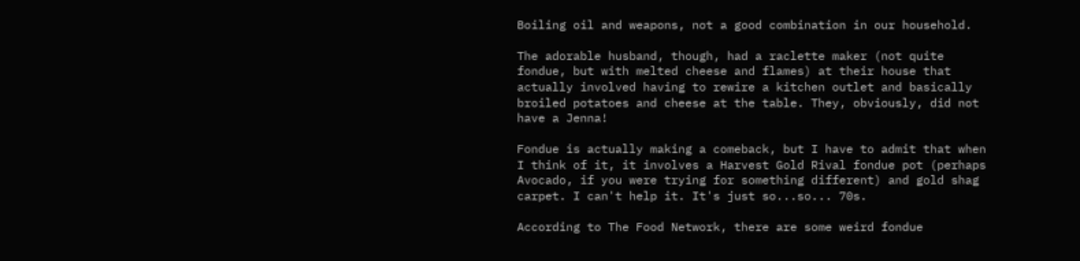Boiling oil and weapons, not a good combination in our household.

The adorable husband, though, had a raclette maker (not quite fondue, but with melted cheese and flames) at their house that actually involved having to rewire a kitchen outlet and basically broiled potatoes and cheese at the table. They, obviously, did not have a Jenna!

Fondue is actually making a comeback, but I have to admit that when I think of it, it involves a Harvest Gold Rival fondue pot (perhaps Avocado, if you were trying for something different) and gold shag carpet. I can't help it. It's just so...so... 70s.

According to The Food Network, there are some weird fondue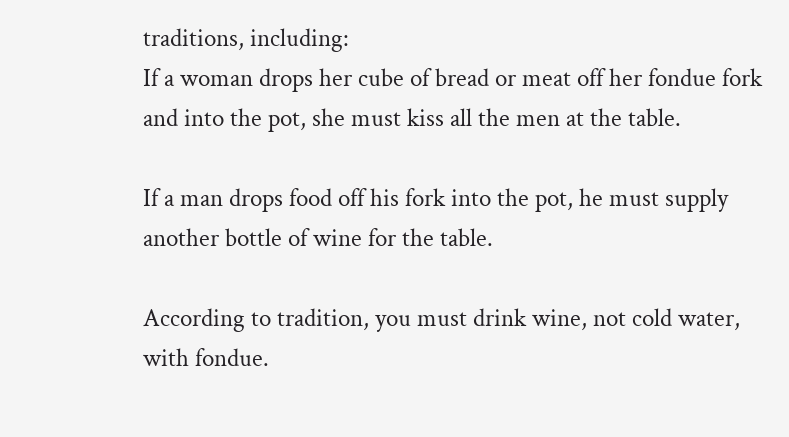traditions, including:
If a woman drops her cube of bread or meat off her fondue fork and into the pot, she must kiss all the men at the table.

If a man drops food off his fork into the pot, he must supply another bottle of wine for the table.

According to tradition, you must drink wine, not cold water, with fondue.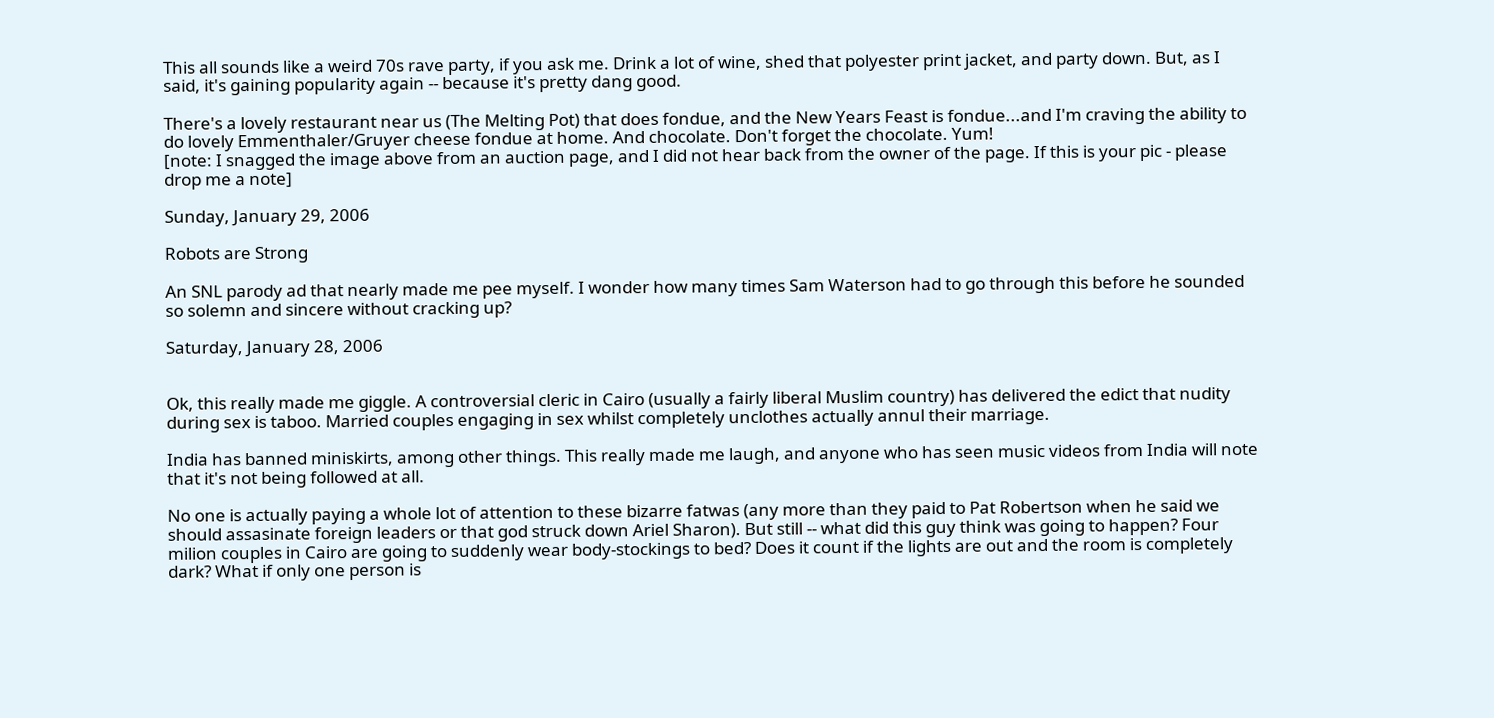This all sounds like a weird 70s rave party, if you ask me. Drink a lot of wine, shed that polyester print jacket, and party down. But, as I said, it's gaining popularity again -- because it's pretty dang good.

There's a lovely restaurant near us (The Melting Pot) that does fondue, and the New Years Feast is fondue...and I'm craving the ability to do lovely Emmenthaler/Gruyer cheese fondue at home. And chocolate. Don't forget the chocolate. Yum!
[note: I snagged the image above from an auction page, and I did not hear back from the owner of the page. If this is your pic - please drop me a note]

Sunday, January 29, 2006

Robots are Strong

An SNL parody ad that nearly made me pee myself. I wonder how many times Sam Waterson had to go through this before he sounded so solemn and sincere without cracking up?

Saturday, January 28, 2006


Ok, this really made me giggle. A controversial cleric in Cairo (usually a fairly liberal Muslim country) has delivered the edict that nudity during sex is taboo. Married couples engaging in sex whilst completely unclothes actually annul their marriage.

India has banned miniskirts, among other things. This really made me laugh, and anyone who has seen music videos from India will note that it's not being followed at all.

No one is actually paying a whole lot of attention to these bizarre fatwas (any more than they paid to Pat Robertson when he said we should assasinate foreign leaders or that god struck down Ariel Sharon). But still -- what did this guy think was going to happen? Four milion couples in Cairo are going to suddenly wear body-stockings to bed? Does it count if the lights are out and the room is completely dark? What if only one person is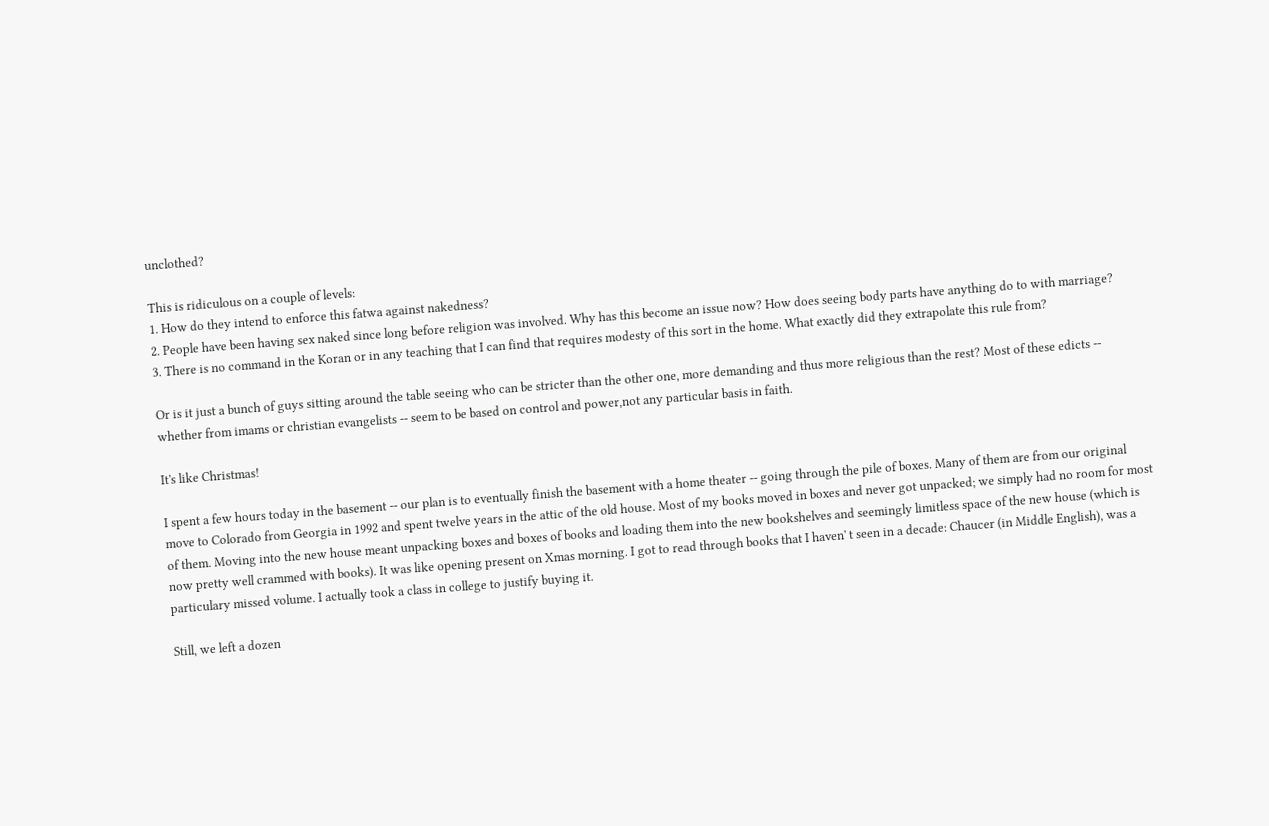unclothed?

This is ridiculous on a couple of levels:
1. How do they intend to enforce this fatwa against nakedness?
2. People have been having sex naked since long before religion was involved. Why has this become an issue now? How does seeing body parts have anything do to with marriage?
3. There is no command in the Koran or in any teaching that I can find that requires modesty of this sort in the home. What exactly did they extrapolate this rule from?

Or is it just a bunch of guys sitting around the table seeing who can be stricter than the other one, more demanding and thus more religious than the rest? Most of these edicts -- whether from imams or christian evangelists -- seem to be based on control and power,not any particular basis in faith.

It's like Christmas!

I spent a few hours today in the basement -- our plan is to eventually finish the basement with a home theater -- going through the pile of boxes. Many of them are from our original move to Colorado from Georgia in 1992 and spent twelve years in the attic of the old house. Most of my books moved in boxes and never got unpacked; we simply had no room for most of them. Moving into the new house meant unpacking boxes and boxes of books and loading them into the new bookshelves and seemingly limitless space of the new house (which is now pretty well crammed with books). It was like opening present on Xmas morning. I got to read through books that I haven' t seen in a decade: Chaucer (in Middle English), was a particulary missed volume. I actually took a class in college to justify buying it.

Still, we left a dozen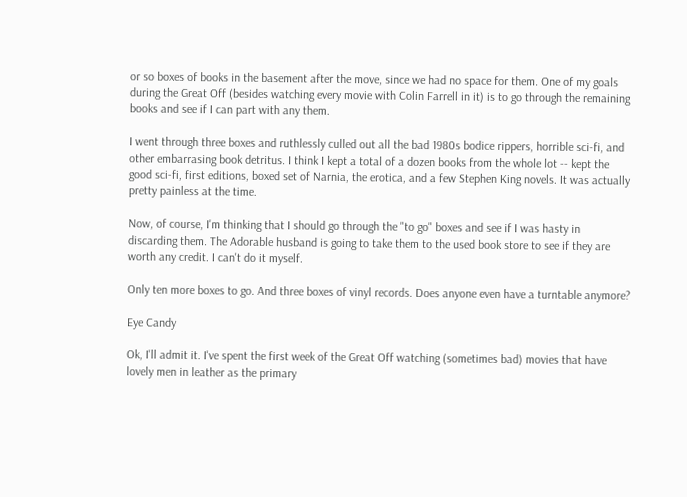or so boxes of books in the basement after the move, since we had no space for them. One of my goals during the Great Off (besides watching every movie with Colin Farrell in it) is to go through the remaining books and see if I can part with any them.

I went through three boxes and ruthlessly culled out all the bad 1980s bodice rippers, horrible sci-fi, and other embarrasing book detritus. I think I kept a total of a dozen books from the whole lot -- kept the good sci-fi, first editions, boxed set of Narnia, the erotica, and a few Stephen King novels. It was actually pretty painless at the time.

Now, of course, I'm thinking that I should go through the "to go" boxes and see if I was hasty in discarding them. The Adorable husband is going to take them to the used book store to see if they are worth any credit. I can't do it myself.

Only ten more boxes to go. And three boxes of vinyl records. Does anyone even have a turntable anymore?

Eye Candy

Ok, I'll admit it. I've spent the first week of the Great Off watching (sometimes bad) movies that have lovely men in leather as the primary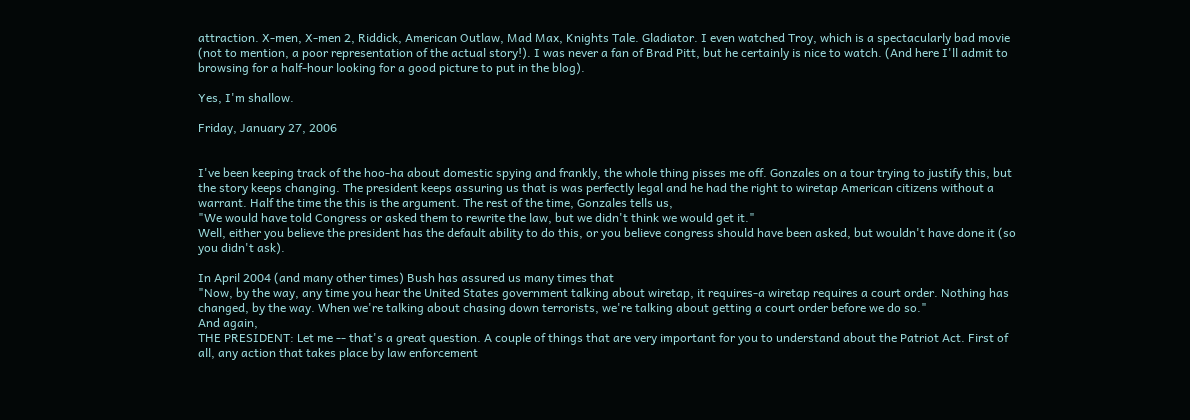attraction. X-men, X-men 2, Riddick, American Outlaw, Mad Max, Knights Tale. Gladiator. I even watched Troy, which is a spectacularly bad movie (not to mention, a poor representation of the actual story!). I was never a fan of Brad Pitt, but he certainly is nice to watch. (And here I'll admit to browsing for a half-hour looking for a good picture to put in the blog).

Yes, I'm shallow.

Friday, January 27, 2006


I've been keeping track of the hoo-ha about domestic spying and frankly, the whole thing pisses me off. Gonzales on a tour trying to justify this, but the story keeps changing. The president keeps assuring us that is was perfectly legal and he had the right to wiretap American citizens without a warrant. Half the time the this is the argument. The rest of the time, Gonzales tells us,
"We would have told Congress or asked them to rewrite the law, but we didn't think we would get it."
Well, either you believe the president has the default ability to do this, or you believe congress should have been asked, but wouldn't have done it (so you didn't ask).

In April 2004 (and many other times) Bush has assured us many times that
"Now, by the way, any time you hear the United States government talking about wiretap, it requires-a wiretap requires a court order. Nothing has changed, by the way. When we're talking about chasing down terrorists, we're talking about getting a court order before we do so."
And again,
THE PRESIDENT: Let me -- that's a great question. A couple of things that are very important for you to understand about the Patriot Act. First of all, any action that takes place by law enforcement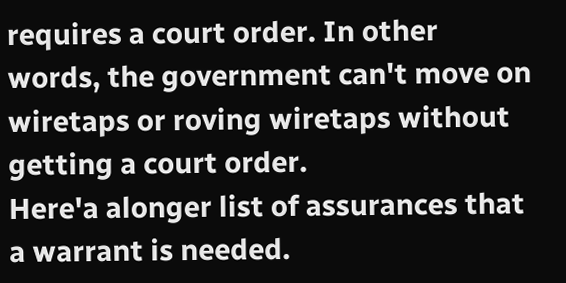requires a court order. In other words, the government can't move on wiretaps or roving wiretaps without getting a court order.
Here'a alonger list of assurances that a warrant is needed.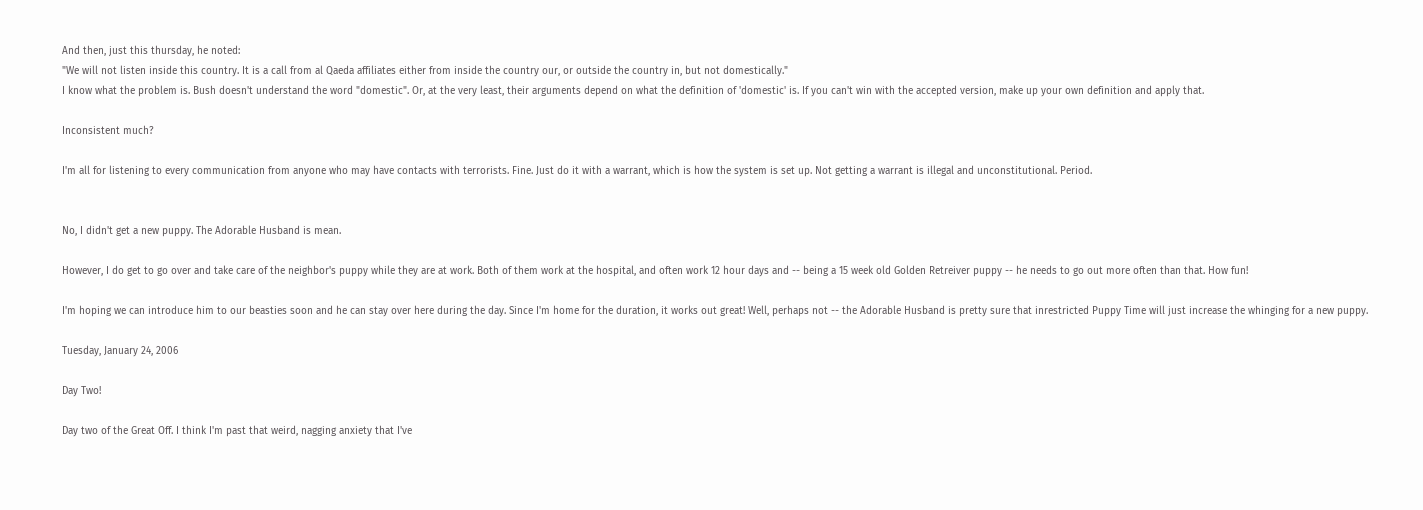And then, just this thursday, he noted:
"We will not listen inside this country. It is a call from al Qaeda affiliates either from inside the country our, or outside the country in, but not domestically."
I know what the problem is. Bush doesn't understand the word "domestic". Or, at the very least, their arguments depend on what the definition of 'domestic' is. If you can't win with the accepted version, make up your own definition and apply that.

Inconsistent much?

I'm all for listening to every communication from anyone who may have contacts with terrorists. Fine. Just do it with a warrant, which is how the system is set up. Not getting a warrant is illegal and unconstitutional. Period.


No, I didn't get a new puppy. The Adorable Husband is mean.

However, I do get to go over and take care of the neighbor's puppy while they are at work. Both of them work at the hospital, and often work 12 hour days and -- being a 15 week old Golden Retreiver puppy -- he needs to go out more often than that. How fun!

I'm hoping we can introduce him to our beasties soon and he can stay over here during the day. Since I'm home for the duration, it works out great! Well, perhaps not -- the Adorable Husband is pretty sure that inrestricted Puppy Time will just increase the whinging for a new puppy.

Tuesday, January 24, 2006

Day Two!

Day two of the Great Off. I think I'm past that weird, nagging anxiety that I've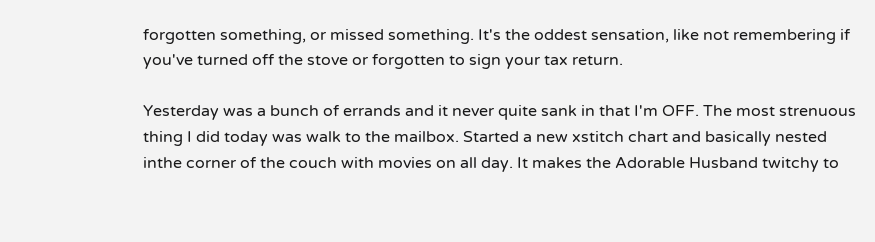forgotten something, or missed something. It's the oddest sensation, like not remembering if you've turned off the stove or forgotten to sign your tax return.

Yesterday was a bunch of errands and it never quite sank in that I'm OFF. The most strenuous thing I did today was walk to the mailbox. Started a new xstitch chart and basically nested inthe corner of the couch with movies on all day. It makes the Adorable Husband twitchy to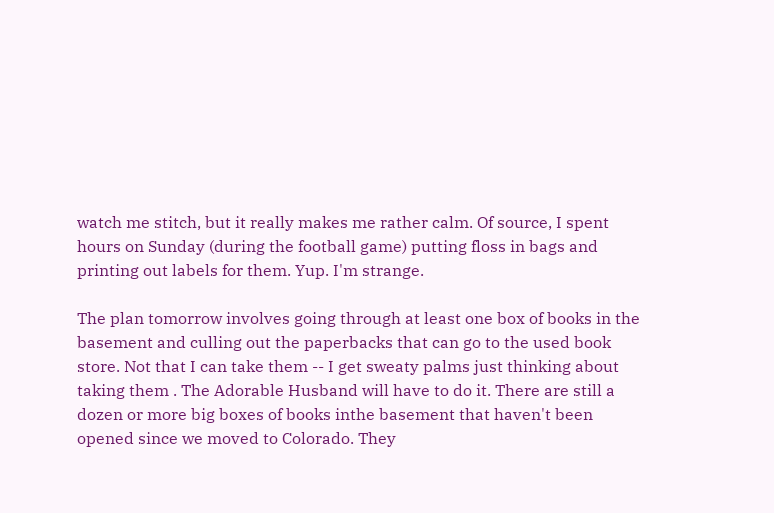watch me stitch, but it really makes me rather calm. Of source, I spent hours on Sunday (during the football game) putting floss in bags and printing out labels for them. Yup. I'm strange.

The plan tomorrow involves going through at least one box of books in the basement and culling out the paperbacks that can go to the used book store. Not that I can take them -- I get sweaty palms just thinking about taking them . The Adorable Husband will have to do it. There are still a dozen or more big boxes of books inthe basement that haven't been opened since we moved to Colorado. They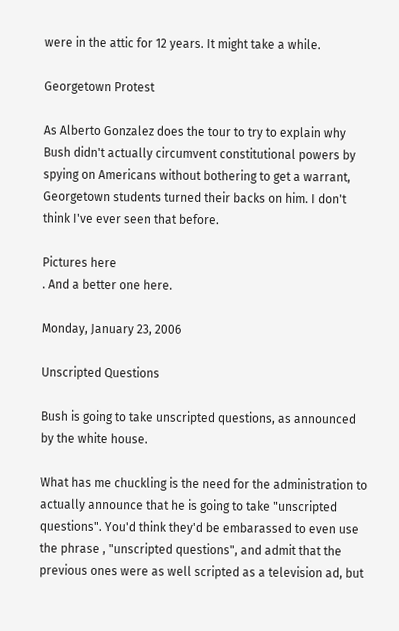were in the attic for 12 years. It might take a while.

Georgetown Protest

As Alberto Gonzalez does the tour to try to explain why Bush didn't actually circumvent constitutional powers by spying on Americans without bothering to get a warrant, Georgetown students turned their backs on him. I don't think I've ever seen that before.

Pictures here
. And a better one here.

Monday, January 23, 2006

Unscripted Questions

Bush is going to take unscripted questions, as announced by the white house.

What has me chuckling is the need for the administration to actually announce that he is going to take "unscripted questions". You'd think they'd be embarassed to even use the phrase , "unscripted questions", and admit that the previous ones were as well scripted as a television ad, but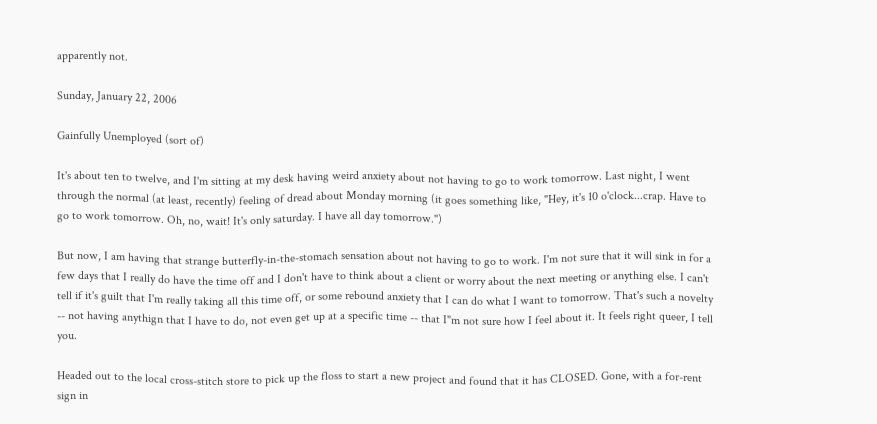apparently not.

Sunday, January 22, 2006

Gainfully Unemployed (sort of)

It's about ten to twelve, and I'm sitting at my desk having weird anxiety about not having to go to work tomorrow. Last night, I went through the normal (at least, recently) feeling of dread about Monday morning (it goes something like, "Hey, it's 10 o'clock...crap. Have to go to work tomorrow. Oh, no, wait! It's only saturday. I have all day tomorrow.")

But now, I am having that strange butterfly-in-the-stomach sensation about not having to go to work. I'm not sure that it will sink in for a few days that I really do have the time off and I don't have to think about a client or worry about the next meeting or anything else. I can't tell if it's guilt that I'm really taking all this time off, or some rebound anxiety that I can do what I want to tomorrow. That's such a novelty -- not having anythign that I have to do, not even get up at a specific time -- that I"m not sure how I feel about it. It feels right queer, I tell you.

Headed out to the local cross-stitch store to pick up the floss to start a new project and found that it has CLOSED. Gone, with a for-rent sign in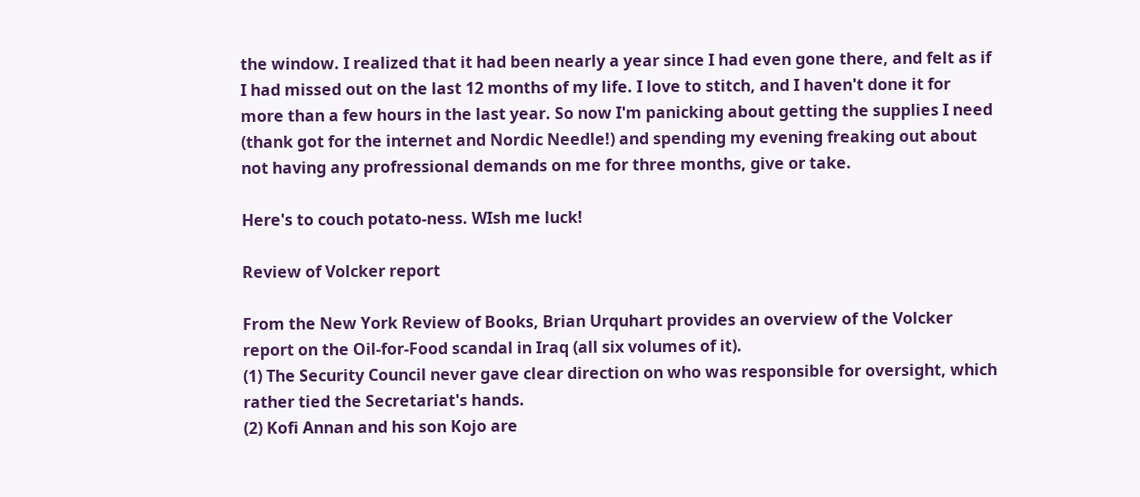the window. I realized that it had been nearly a year since I had even gone there, and felt as if I had missed out on the last 12 months of my life. I love to stitch, and I haven't done it for more than a few hours in the last year. So now I'm panicking about getting the supplies I need (thank got for the internet and Nordic Needle!) and spending my evening freaking out about not having any profressional demands on me for three months, give or take.

Here's to couch potato-ness. WIsh me luck!

Review of Volcker report

From the New York Review of Books, Brian Urquhart provides an overview of the Volcker report on the Oil-for-Food scandal in Iraq (all six volumes of it).
(1) The Security Council never gave clear direction on who was responsible for oversight, which rather tied the Secretariat's hands.
(2) Kofi Annan and his son Kojo are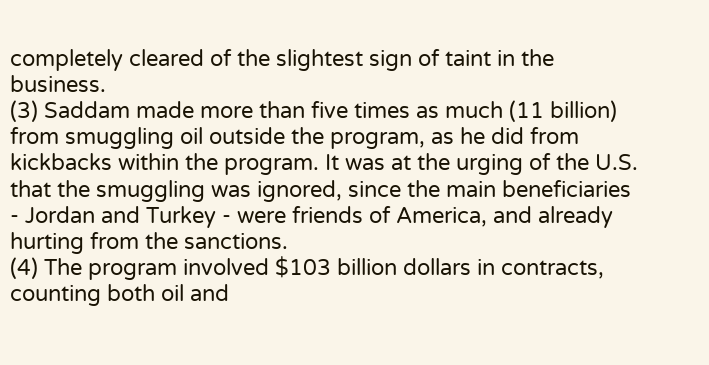completely cleared of the slightest sign of taint in the business.
(3) Saddam made more than five times as much (11 billion) from smuggling oil outside the program, as he did from kickbacks within the program. It was at the urging of the U.S. that the smuggling was ignored, since the main beneficiaries - Jordan and Turkey - were friends of America, and already hurting from the sanctions.
(4) The program involved $103 billion dollars in contracts, counting both oil and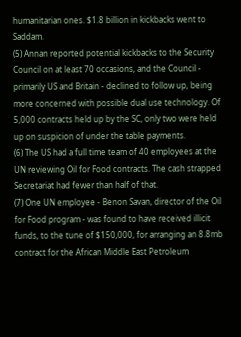humanitarian ones. $1.8 billion in kickbacks went to Saddam.
(5) Annan reported potential kickbacks to the Security Council on at least 70 occasions, and the Council - primarily US and Britain - declined to follow up, being more concerned with possible dual use technology. Of 5,000 contracts held up by the SC, only two were held up on suspicion of under the table payments.
(6) The US had a full time team of 40 employees at the UN reviewing Oil for Food contracts. The cash strapped Secretariat had fewer than half of that.
(7) One UN employee - Benon Savan, director of the Oil for Food program - was found to have received illicit funds, to the tune of $150,000, for arranging an 8.8mb contract for the African Middle East Petroleum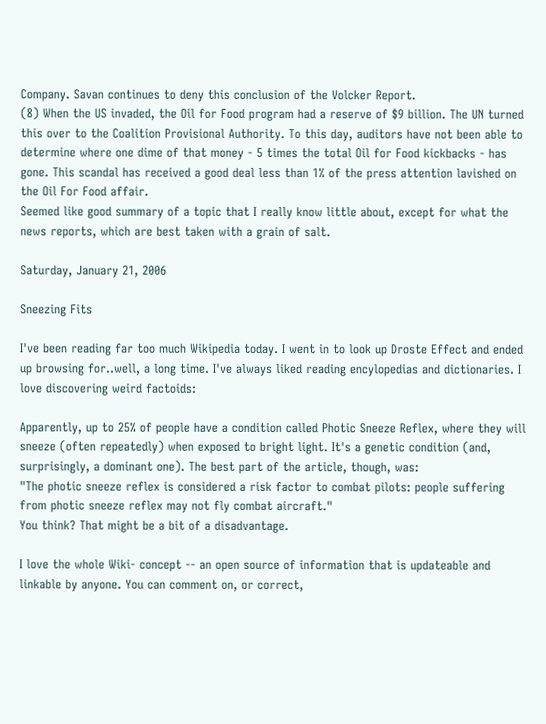Company. Savan continues to deny this conclusion of the Volcker Report.
(8) When the US invaded, the Oil for Food program had a reserve of $9 billion. The UN turned this over to the Coalition Provisional Authority. To this day, auditors have not been able to determine where one dime of that money - 5 times the total Oil for Food kickbacks - has gone. This scandal has received a good deal less than 1% of the press attention lavished on the Oil For Food affair.
Seemed like good summary of a topic that I really know little about, except for what the news reports, which are best taken with a grain of salt.

Saturday, January 21, 2006

Sneezing Fits

I've been reading far too much Wikipedia today. I went in to look up Droste Effect and ended up browsing for..well, a long time. I've always liked reading encylopedias and dictionaries. I love discovering weird factoids:

Apparently, up to 25% of people have a condition called Photic Sneeze Reflex, where they will sneeze (often repeatedly) when exposed to bright light. It's a genetic condition (and, surprisingly, a dominant one). The best part of the article, though, was:
"The photic sneeze reflex is considered a risk factor to combat pilots: people suffering from photic sneeze reflex may not fly combat aircraft."
You think? That might be a bit of a disadvantage.

I love the whole Wiki- concept -- an open source of information that is updateable and linkable by anyone. You can comment on, or correct,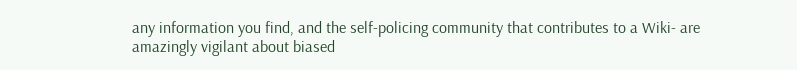any information you find, and the self-policing community that contributes to a Wiki- are amazingly vigilant about biased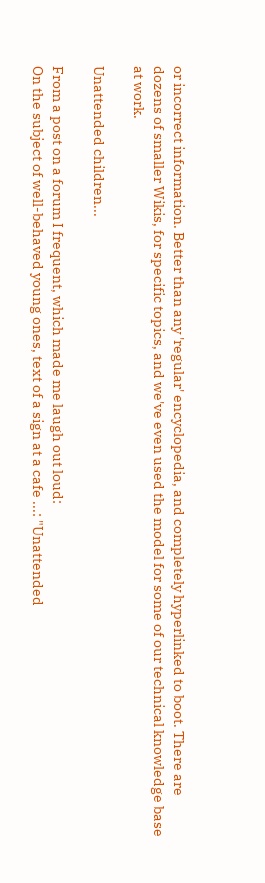or incorrect information. Better than any 'regular' encyclopedia, and completely hyperlinked to boot. There are dozens of smaller Wikis, for specific topics, and we've even used the model for some of our technical knowledge base at work.

Unattended children...

From a post on a forum I frequent, which made me laugh out loud:
On the subject of well-behaved young ones, text of a sign at a cafe ...: "Unattended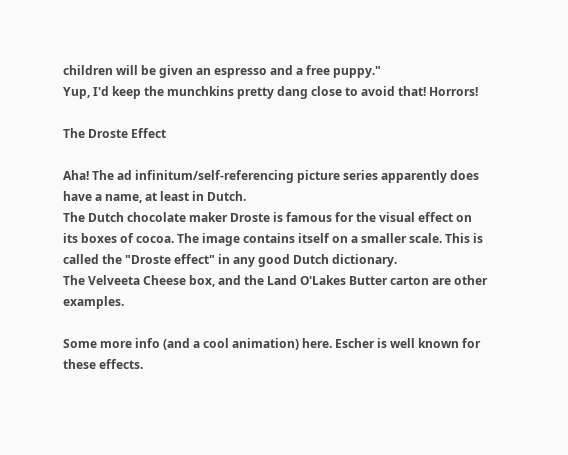children will be given an espresso and a free puppy."
Yup, I'd keep the munchkins pretty dang close to avoid that! Horrors!

The Droste Effect

Aha! The ad infinitum/self-referencing picture series apparently does have a name, at least in Dutch.
The Dutch chocolate maker Droste is famous for the visual effect on its boxes of cocoa. The image contains itself on a smaller scale. This is called the "Droste effect" in any good Dutch dictionary.
The Velveeta Cheese box, and the Land O'Lakes Butter carton are other examples.

Some more info (and a cool animation) here. Escher is well known for these effects.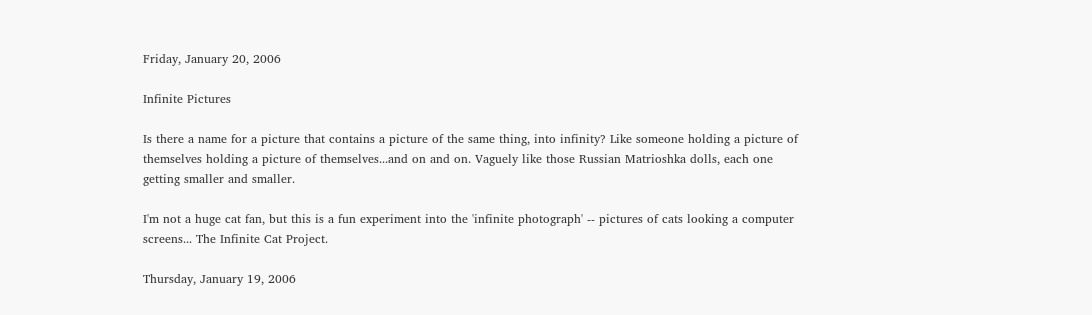Friday, January 20, 2006

Infinite Pictures

Is there a name for a picture that contains a picture of the same thing, into infinity? Like someone holding a picture of themselves holding a picture of themselves...and on and on. Vaguely like those Russian Matrioshka dolls, each one getting smaller and smaller.

I'm not a huge cat fan, but this is a fun experiment into the 'infinite photograph' -- pictures of cats looking a computer screens... The Infinite Cat Project.

Thursday, January 19, 2006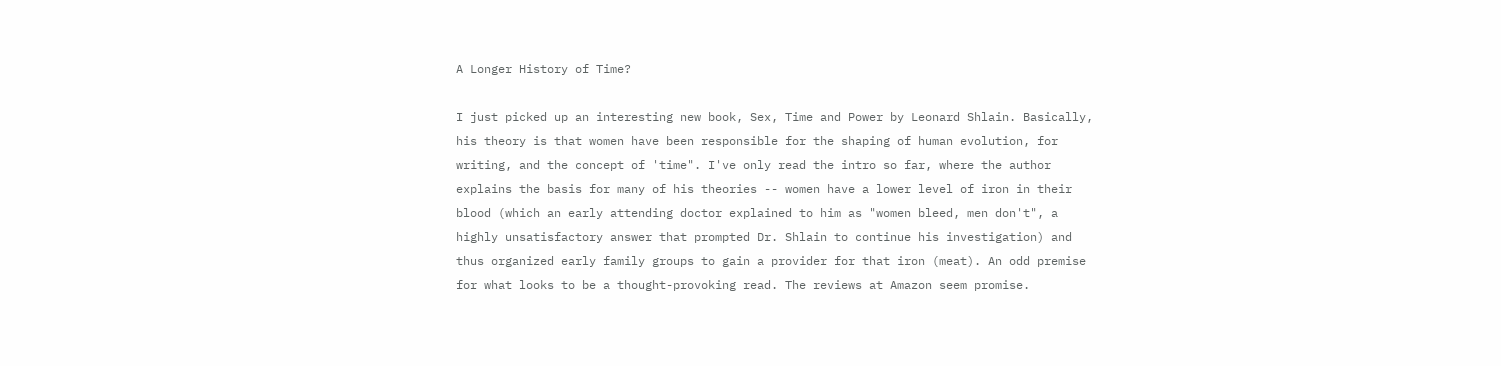A Longer History of Time?

I just picked up an interesting new book, Sex, Time and Power by Leonard Shlain. Basically, his theory is that women have been responsible for the shaping of human evolution, for writing, and the concept of 'time". I've only read the intro so far, where the author explains the basis for many of his theories -- women have a lower level of iron in their blood (which an early attending doctor explained to him as "women bleed, men don't", a highly unsatisfactory answer that prompted Dr. Shlain to continue his investigation) and thus organized early family groups to gain a provider for that iron (meat). An odd premise for what looks to be a thought-provoking read. The reviews at Amazon seem promise.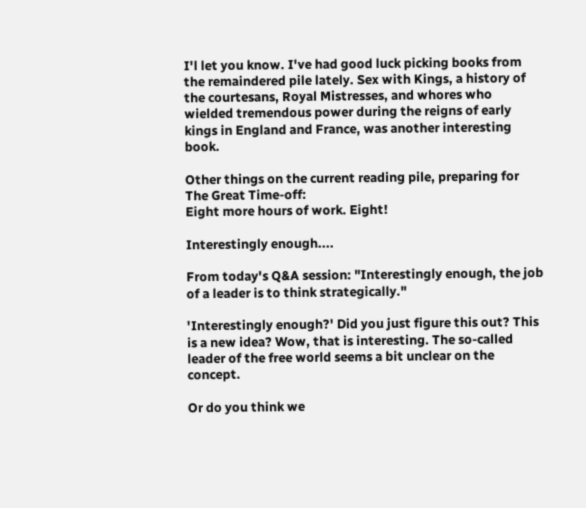I'l let you know. I've had good luck picking books from the remaindered pile lately. Sex with Kings, a history of the courtesans, Royal Mistresses, and whores who wielded tremendous power during the reigns of early kings in England and France, was another interesting book.

Other things on the current reading pile, preparing for The Great Time-off:
Eight more hours of work. Eight!

Interestingly enough....

From today's Q&A session: "Interestingly enough, the job of a leader is to think strategically."

'Interestingly enough?' Did you just figure this out? This is a new idea? Wow, that is interesting. The so-called leader of the free world seems a bit unclear on the concept.

Or do you think we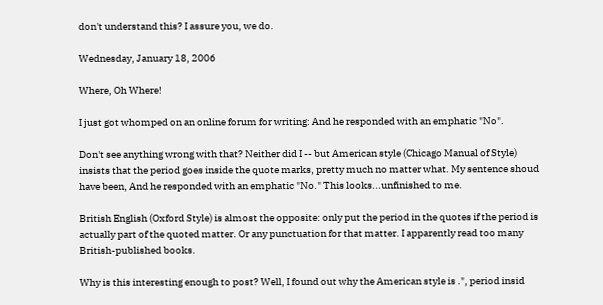don't understand this? I assure you, we do.

Wednesday, January 18, 2006

Where, Oh Where!

I just got whomped on an online forum for writing: And he responded with an emphatic "No".

Don't see anything wrong with that? Neither did I -- but American style (Chicago Manual of Style) insists that the period goes inside the quote marks, pretty much no matter what. My sentence shoud have been, And he responded with an emphatic "No." This looks...unfinished to me.

British English (Oxford Style) is almost the opposite: only put the period in the quotes if the period is actually part of the quoted matter. Or any punctuation for that matter. I apparently read too many British-published books.

Why is this interesting enough to post? Well, I found out why the American style is .", period insid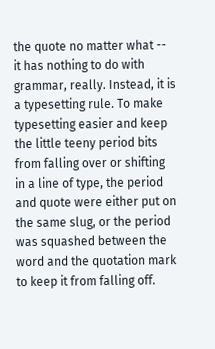the quote no matter what -- it has nothing to do with grammar, really. Instead, it is a typesetting rule. To make typesetting easier and keep the little teeny period bits from falling over or shifting in a line of type, the period and quote were either put on the same slug, or the period was squashed between the word and the quotation mark to keep it from falling off.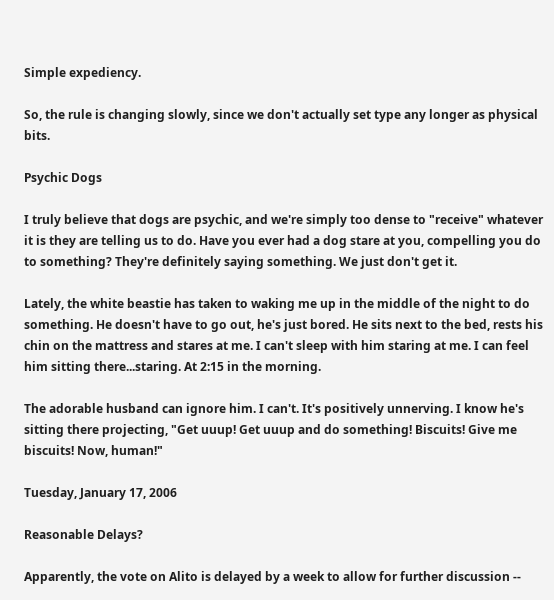Simple expediency.

So, the rule is changing slowly, since we don't actually set type any longer as physical bits.

Psychic Dogs

I truly believe that dogs are psychic, and we're simply too dense to "receive" whatever it is they are telling us to do. Have you ever had a dog stare at you, compelling you do to something? They're definitely saying something. We just don't get it.

Lately, the white beastie has taken to waking me up in the middle of the night to do something. He doesn't have to go out, he's just bored. He sits next to the bed, rests his chin on the mattress and stares at me. I can't sleep with him staring at me. I can feel him sitting there...staring. At 2:15 in the morning.

The adorable husband can ignore him. I can't. It's positively unnerving. I know he's sitting there projecting, "Get uuup! Get uuup and do something! Biscuits! Give me biscuits! Now, human!"

Tuesday, January 17, 2006

Reasonable Delays?

Apparently, the vote on Alito is delayed by a week to allow for further discussion --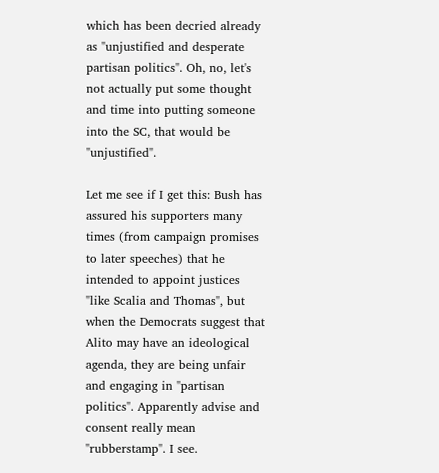which has been decried already as "unjustified and desperate partisan politics". Oh, no, let's not actually put some thought and time into putting someone into the SC, that would be "unjustified".

Let me see if I get this: Bush has assured his supporters many times (from campaign promises to later speeches) that he intended to appoint justices "like Scalia and Thomas", but when the Democrats suggest that Alito may have an ideological agenda, they are being unfair and engaging in "partisan politics". Apparently advise and consent really mean "rubberstamp". I see.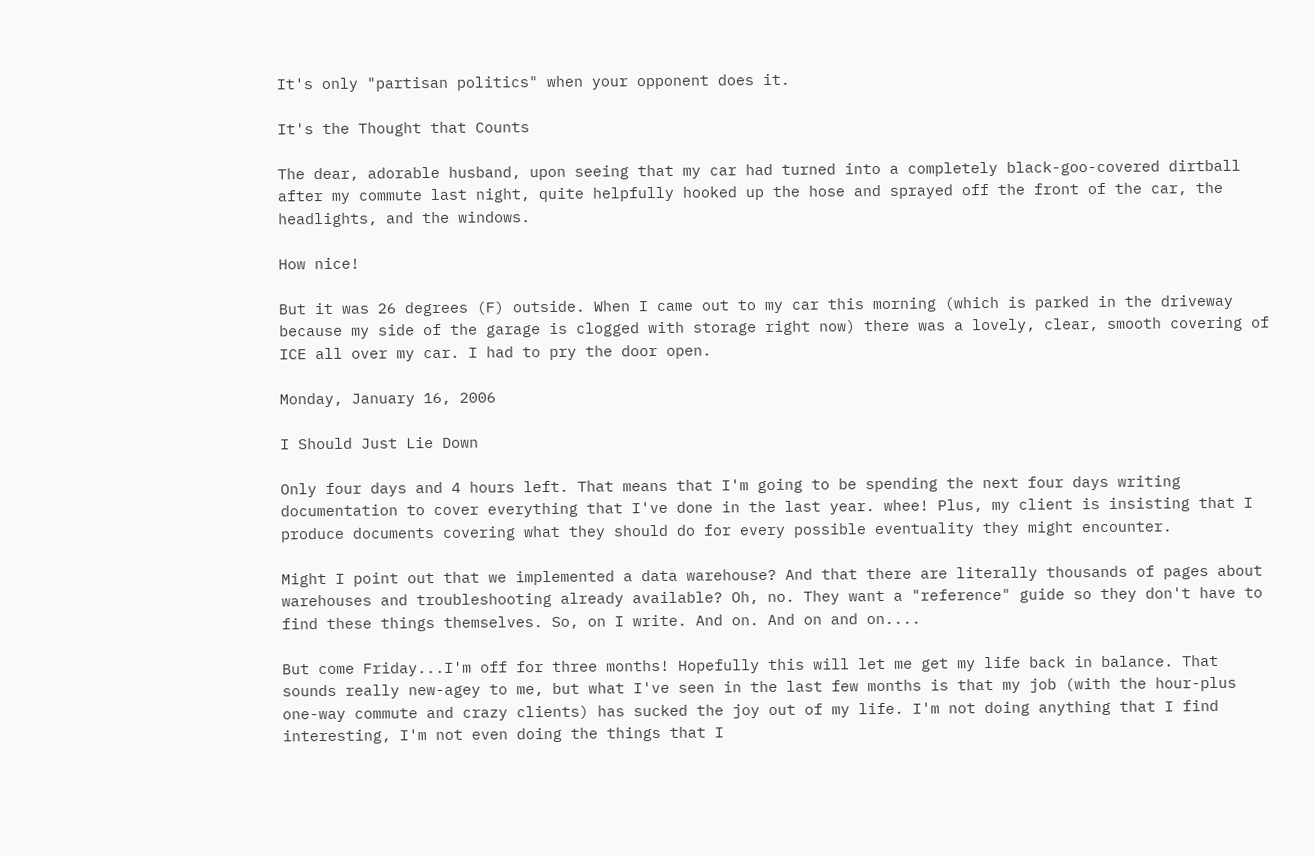It's only "partisan politics" when your opponent does it.

It's the Thought that Counts

The dear, adorable husband, upon seeing that my car had turned into a completely black-goo-covered dirtball after my commute last night, quite helpfully hooked up the hose and sprayed off the front of the car, the headlights, and the windows.

How nice!

But it was 26 degrees (F) outside. When I came out to my car this morning (which is parked in the driveway because my side of the garage is clogged with storage right now) there was a lovely, clear, smooth covering of ICE all over my car. I had to pry the door open.

Monday, January 16, 2006

I Should Just Lie Down

Only four days and 4 hours left. That means that I'm going to be spending the next four days writing documentation to cover everything that I've done in the last year. whee! Plus, my client is insisting that I produce documents covering what they should do for every possible eventuality they might encounter.

Might I point out that we implemented a data warehouse? And that there are literally thousands of pages about warehouses and troubleshooting already available? Oh, no. They want a "reference" guide so they don't have to find these things themselves. So, on I write. And on. And on and on....

But come Friday...I'm off for three months! Hopefully this will let me get my life back in balance. That sounds really new-agey to me, but what I've seen in the last few months is that my job (with the hour-plus one-way commute and crazy clients) has sucked the joy out of my life. I'm not doing anything that I find interesting, I'm not even doing the things that I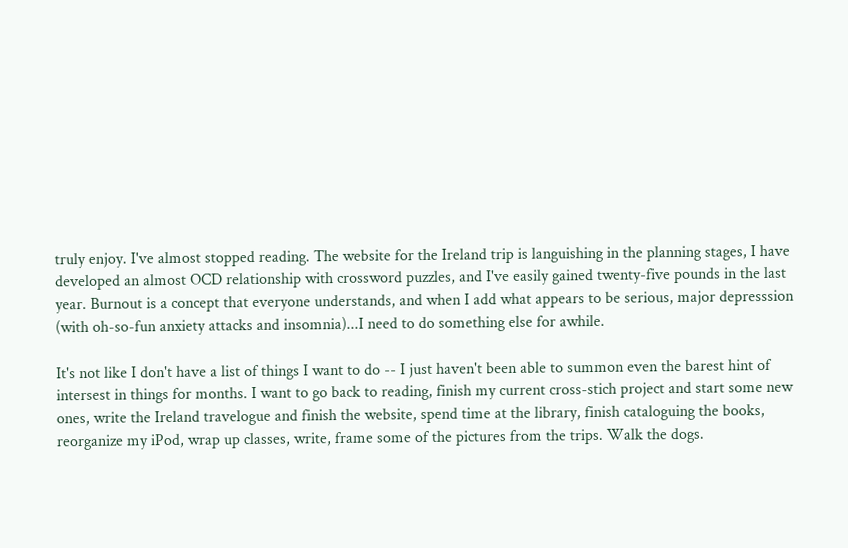truly enjoy. I've almost stopped reading. The website for the Ireland trip is languishing in the planning stages, I have developed an almost OCD relationship with crossword puzzles, and I've easily gained twenty-five pounds in the last year. Burnout is a concept that everyone understands, and when I add what appears to be serious, major depresssion (with oh-so-fun anxiety attacks and insomnia)...I need to do something else for awhile.

It's not like I don't have a list of things I want to do -- I just haven't been able to summon even the barest hint of intersest in things for months. I want to go back to reading, finish my current cross-stich project and start some new ones, write the Ireland travelogue and finish the website, spend time at the library, finish cataloguing the books, reorganize my iPod, wrap up classes, write, frame some of the pictures from the trips. Walk the dogs.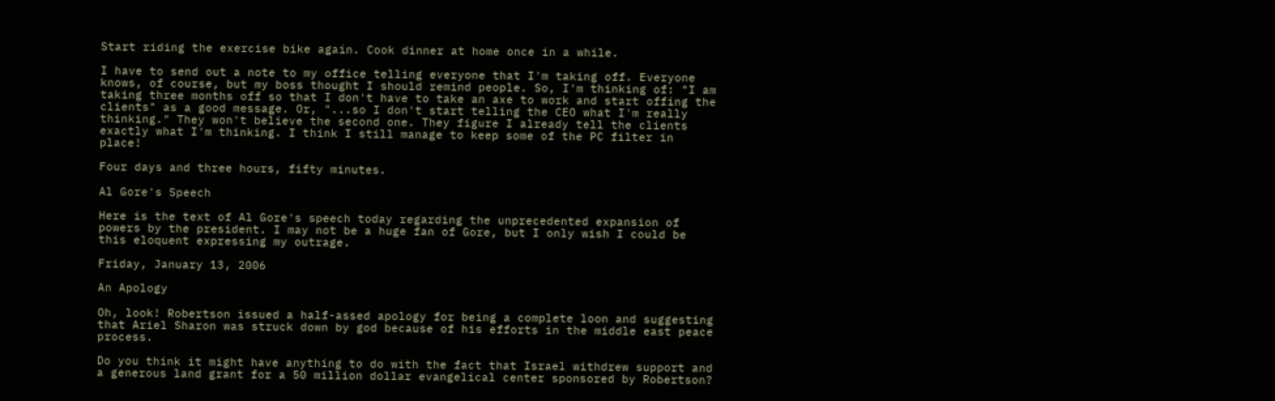Start riding the exercise bike again. Cook dinner at home once in a while.

I have to send out a note to my office telling everyone that I'm taking off. Everyone knows, of course, but my boss thought I should remind people. So, I'm thinking of: "I am taking three months off so that I don't have to take an axe to work and start offing the clients" as a good message. Or, "...so I don't start telling the CEO what I'm really thinking." They won't believe the second one. They figure I already tell the clients exactly what I'm thinking. I think I still manage to keep some of the PC filter in place!

Four days and three hours, fifty minutes.

Al Gore's Speech

Here is the text of Al Gore's speech today regarding the unprecedented expansion of powers by the president. I may not be a huge fan of Gore, but I only wish I could be this eloquent expressing my outrage.

Friday, January 13, 2006

An Apology

Oh, look! Robertson issued a half-assed apology for being a complete loon and suggesting that Ariel Sharon was struck down by god because of his efforts in the middle east peace process.

Do you think it might have anything to do with the fact that Israel withdrew support and a generous land grant for a 50 million dollar evangelical center sponsored by Robertson?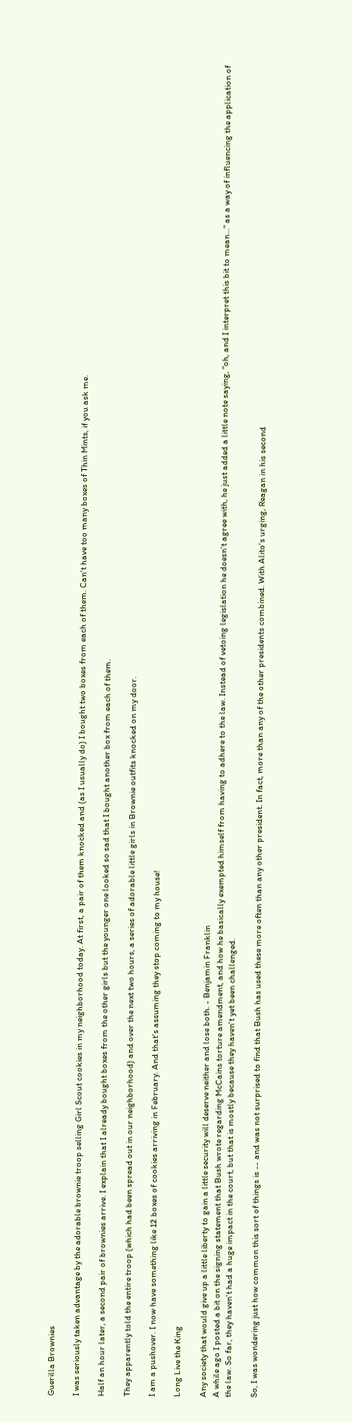Guerilla Brownies

I was seriously taken advantage by the adorable brownie troop selling Girl Scout cookies in my neighborhood today. At first, a pair of them knocked and (as I usually do) I bought two boxes from each of them. Can't have too many boxes of Thin Mints, if you ask me.

Half an hour later, a second pair of brownies arrive. I explain that I already bought boxes from the other girls but the younger one looked so sad that I bought another box from each of them.

They apparently told the entire troop (which had been spread out in our neighborhood) and over the next two hours, a series of adorable little girls in Brownie outfits knocked on my door.

I am a pushover. I now have something like 12 boxes of cookies arriving in February. And that's assuming they stop coming to my house!

Long Live the King

Any society that would give up a little liberty to gain a little security will deserve neither and lose both. - Benjamin Franklin
A while ago I posted a bit on the signing statement that Bush wrote regarding McCains torture amendment, and how he basically exempted himself from having to adhere to the law. Instead of vetoing legislation he doesn't agree with, he just added a little note saying, "oh, and I interpret this bit to mean..." as a way of influencing the application of the law. So far, they haven't had a huge impact in the court, but that is mostly because they haven't yet been challenged.

So, I was wondering just how common this sort of things is -- and was not surprised to find that Bush has used these more often than any other president. In fact, more than any of the other presidents combined. With Alito's urging, Reagan in his second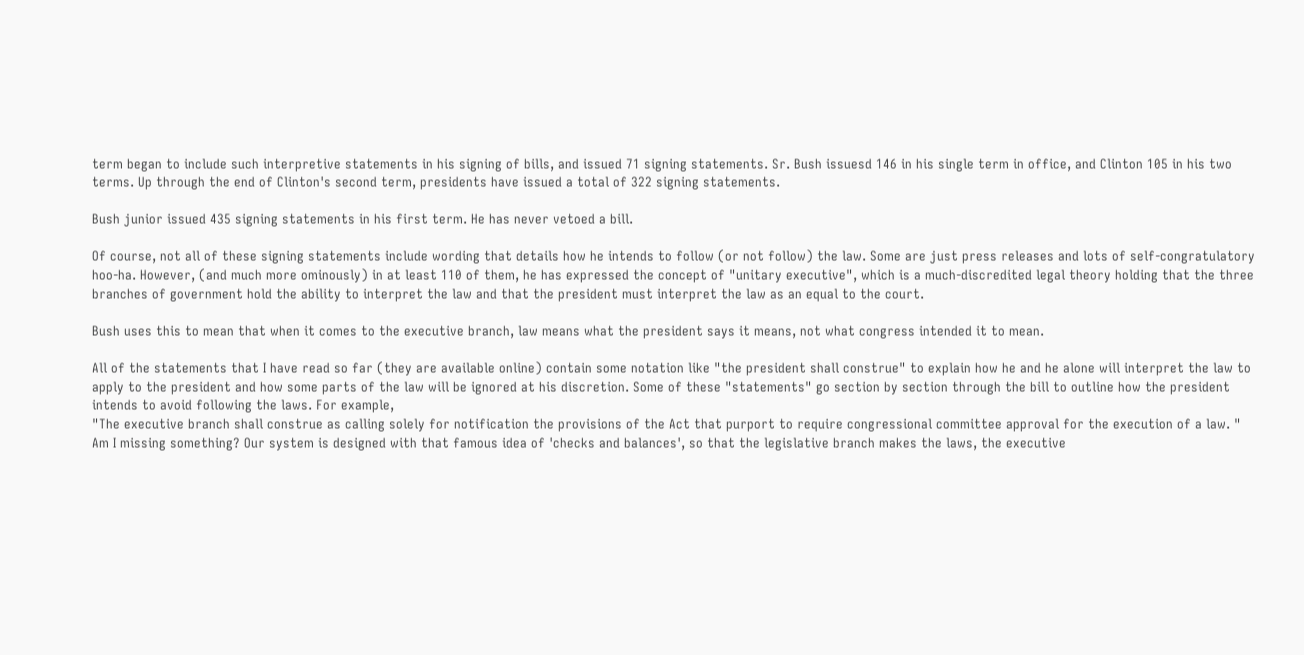term began to include such interpretive statements in his signing of bills, and issued 71 signing statements. Sr. Bush issuesd 146 in his single term in office, and Clinton 105 in his two terms. Up through the end of Clinton's second term, presidents have issued a total of 322 signing statements.

Bush junior issued 435 signing statements in his first term. He has never vetoed a bill.

Of course, not all of these signing statements include wording that details how he intends to follow (or not follow) the law. Some are just press releases and lots of self-congratulatory hoo-ha. However, (and much more ominously) in at least 110 of them, he has expressed the concept of "unitary executive", which is a much-discredited legal theory holding that the three branches of government hold the ability to interpret the law and that the president must interpret the law as an equal to the court.

Bush uses this to mean that when it comes to the executive branch, law means what the president says it means, not what congress intended it to mean.

All of the statements that I have read so far (they are available online) contain some notation like "the president shall construe" to explain how he and he alone will interpret the law to apply to the president and how some parts of the law will be ignored at his discretion. Some of these "statements" go section by section through the bill to outline how the president intends to avoid following the laws. For example,
"The executive branch shall construe as calling solely for notification the provisions of the Act that purport to require congressional committee approval for the execution of a law. "
Am I missing something? Our system is designed with that famous idea of 'checks and balances', so that the legislative branch makes the laws, the executive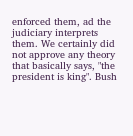enforced them, ad the judiciary interprets them. We certainly did not approve any theory that basically says, "the president is king". Bush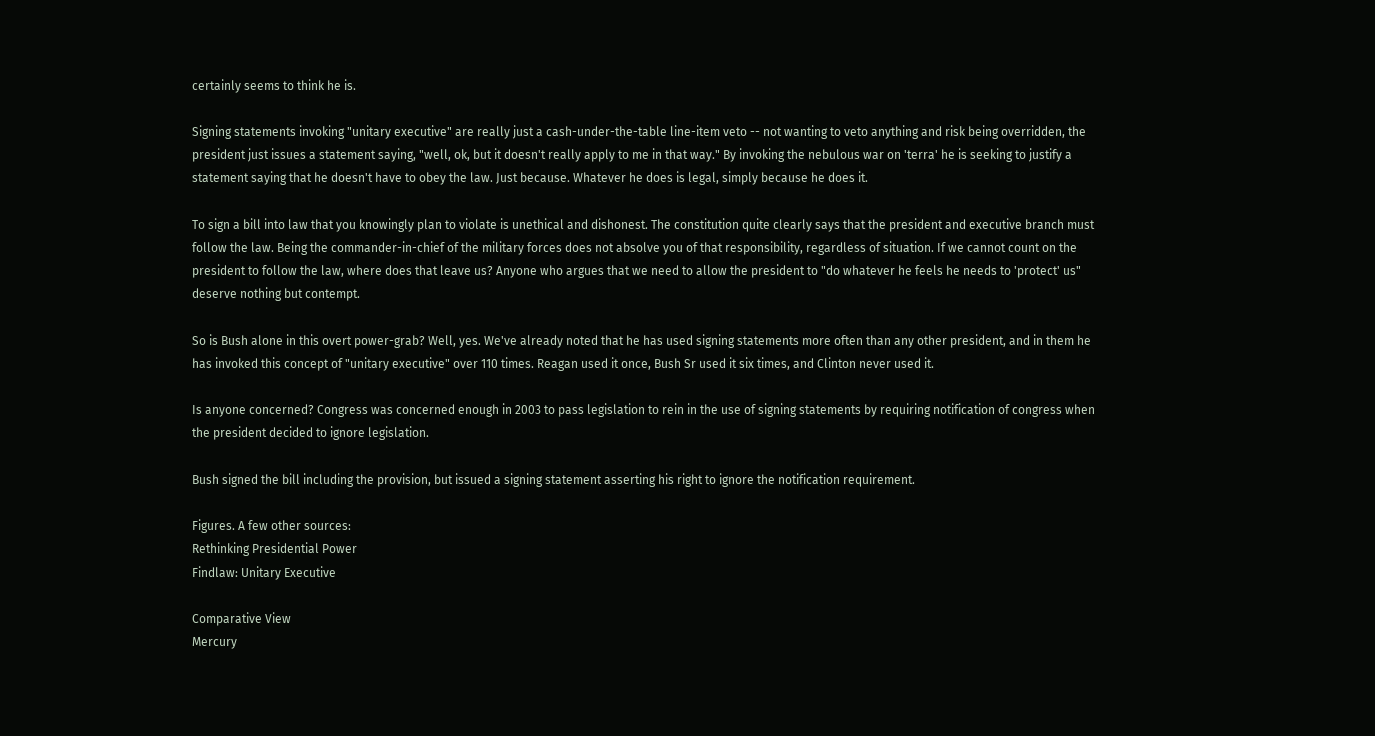certainly seems to think he is.

Signing statements invoking "unitary executive" are really just a cash-under-the-table line-item veto -- not wanting to veto anything and risk being overridden, the president just issues a statement saying, "well, ok, but it doesn't really apply to me in that way." By invoking the nebulous war on 'terra' he is seeking to justify a statement saying that he doesn't have to obey the law. Just because. Whatever he does is legal, simply because he does it.

To sign a bill into law that you knowingly plan to violate is unethical and dishonest. The constitution quite clearly says that the president and executive branch must follow the law. Being the commander-in-chief of the military forces does not absolve you of that responsibility, regardless of situation. If we cannot count on the president to follow the law, where does that leave us? Anyone who argues that we need to allow the president to "do whatever he feels he needs to 'protect' us" deserve nothing but contempt.

So is Bush alone in this overt power-grab? Well, yes. We've already noted that he has used signing statements more often than any other president, and in them he has invoked this concept of "unitary executive" over 110 times. Reagan used it once, Bush Sr used it six times, and Clinton never used it.

Is anyone concerned? Congress was concerned enough in 2003 to pass legislation to rein in the use of signing statements by requiring notification of congress when the president decided to ignore legislation.

Bush signed the bill including the provision, but issued a signing statement asserting his right to ignore the notification requirement.

Figures. A few other sources:
Rethinking Presidential Power
Findlaw: Unitary Executive

Comparative View
Mercury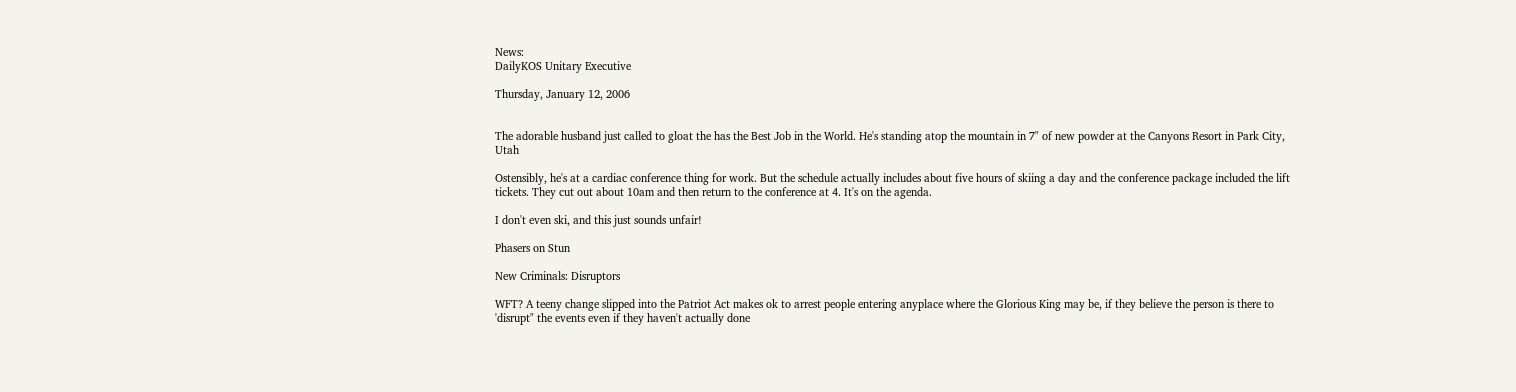News:
DailyKOS Unitary Executive

Thursday, January 12, 2006


The adorable husband just called to gloat the has the Best Job in the World. He's standing atop the mountain in 7" of new powder at the Canyons Resort in Park City, Utah

Ostensibly, he's at a cardiac conference thing for work. But the schedule actually includes about five hours of skiing a day and the conference package included the lift tickets. They cut out about 10am and then return to the conference at 4. It's on the agenda.

I don't even ski, and this just sounds unfair!

Phasers on Stun

New Criminals: Disruptors

WFT? A teeny change slipped into the Patriot Act makes ok to arrest people entering anyplace where the Glorious King may be, if they believe the person is there to 'disrupt" the events even if they haven't actually done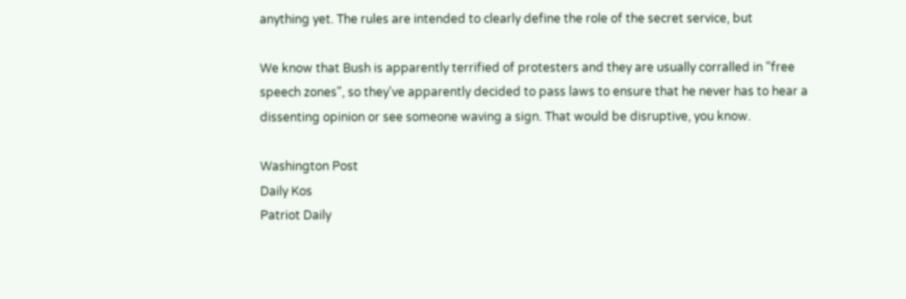anything yet. The rules are intended to clearly define the role of the secret service, but

We know that Bush is apparently terrified of protesters and they are usually corralled in "free speech zones", so they've apparently decided to pass laws to ensure that he never has to hear a dissenting opinion or see someone waving a sign. That would be disruptive, you know.

Washington Post
Daily Kos
Patriot Daily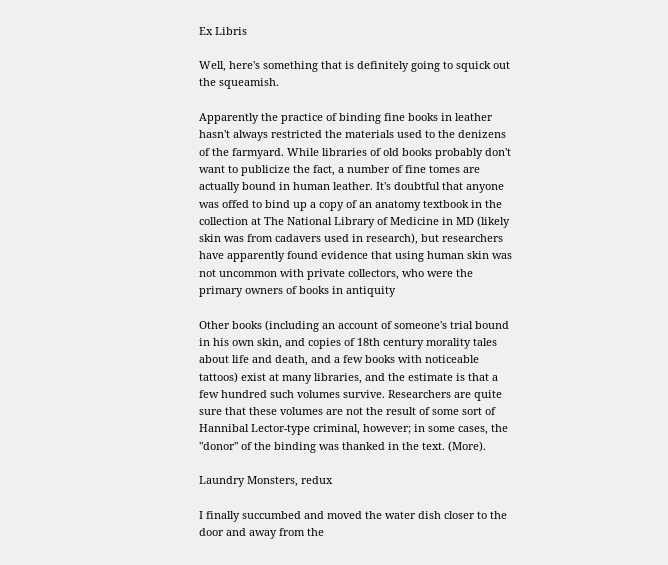Ex Libris

Well, here's something that is definitely going to squick out the squeamish.

Apparently the practice of binding fine books in leather hasn't always restricted the materials used to the denizens of the farmyard. While libraries of old books probably don't want to publicize the fact, a number of fine tomes are actually bound in human leather. It's doubtful that anyone was offed to bind up a copy of an anatomy textbook in the collection at The National Library of Medicine in MD (likely skin was from cadavers used in research), but researchers have apparently found evidence that using human skin was not uncommon with private collectors, who were the primary owners of books in antiquity

Other books (including an account of someone's trial bound in his own skin, and copies of 18th century morality tales about life and death, and a few books with noticeable tattoos) exist at many libraries, and the estimate is that a few hundred such volumes survive. Researchers are quite sure that these volumes are not the result of some sort of Hannibal Lector-type criminal, however; in some cases, the "donor" of the binding was thanked in the text. (More).

Laundry Monsters, redux

I finally succumbed and moved the water dish closer to the door and away from the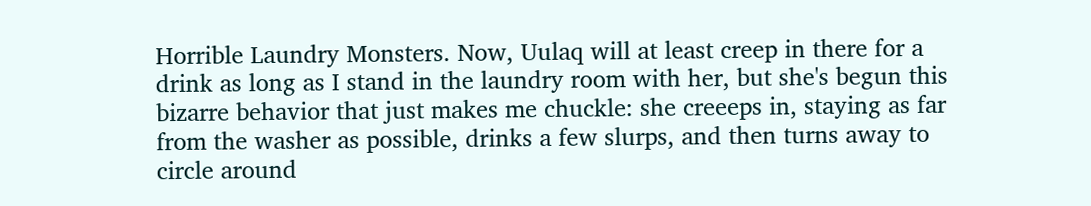Horrible Laundry Monsters. Now, Uulaq will at least creep in there for a drink as long as I stand in the laundry room with her, but she's begun this bizarre behavior that just makes me chuckle: she creeeps in, staying as far from the washer as possible, drinks a few slurps, and then turns away to circle around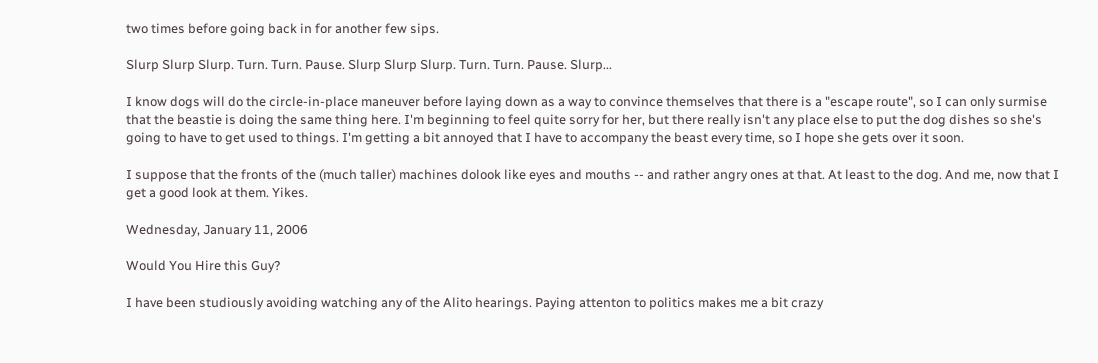two times before going back in for another few sips.

Slurp Slurp Slurp. Turn. Turn. Pause. Slurp Slurp Slurp. Turn. Turn. Pause. Slurp...

I know dogs will do the circle-in-place maneuver before laying down as a way to convince themselves that there is a "escape route", so I can only surmise that the beastie is doing the same thing here. I'm beginning to feel quite sorry for her, but there really isn't any place else to put the dog dishes so she's going to have to get used to things. I'm getting a bit annoyed that I have to accompany the beast every time, so I hope she gets over it soon.

I suppose that the fronts of the (much taller) machines dolook like eyes and mouths -- and rather angry ones at that. At least to the dog. And me, now that I get a good look at them. Yikes.

Wednesday, January 11, 2006

Would You Hire this Guy?

I have been studiously avoiding watching any of the Alito hearings. Paying attenton to politics makes me a bit crazy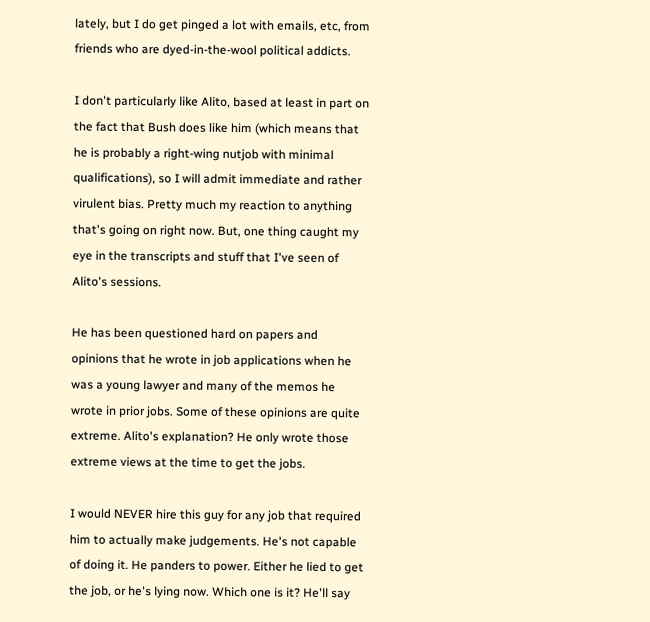lately, but I do get pinged a lot with emails, etc, from friends who are dyed-in-the-wool political addicts.

I don't particularly like Alito, based at least in part on the fact that Bush does like him (which means that he is probably a right-wing nutjob with minimal qualifications), so I will admit immediate and rather virulent bias. Pretty much my reaction to anything that's going on right now. But, one thing caught my eye in the transcripts and stuff that I've seen of Alito's sessions.

He has been questioned hard on papers and opinions that he wrote in job applications when he was a young lawyer and many of the memos he wrote in prior jobs. Some of these opinions are quite extreme. Alito's explanation? He only wrote those extreme views at the time to get the jobs.

I would NEVER hire this guy for any job that required him to actually make judgements. He's not capable of doing it. He panders to power. Either he lied to get the job, or he's lying now. Which one is it? He'll say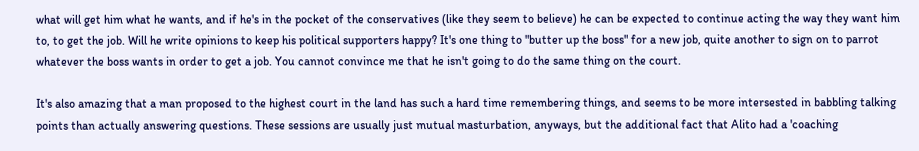what will get him what he wants, and if he's in the pocket of the conservatives (like they seem to believe) he can be expected to continue acting the way they want him to, to get the job. Will he write opinions to keep his political supporters happy? It's one thing to "butter up the boss" for a new job, quite another to sign on to parrot whatever the boss wants in order to get a job. You cannot convince me that he isn't going to do the same thing on the court.

It's also amazing that a man proposed to the highest court in the land has such a hard time remembering things, and seems to be more intersested in babbling talking points than actually answering questions. These sessions are usually just mutual masturbation, anyways, but the additional fact that Alito had a 'coaching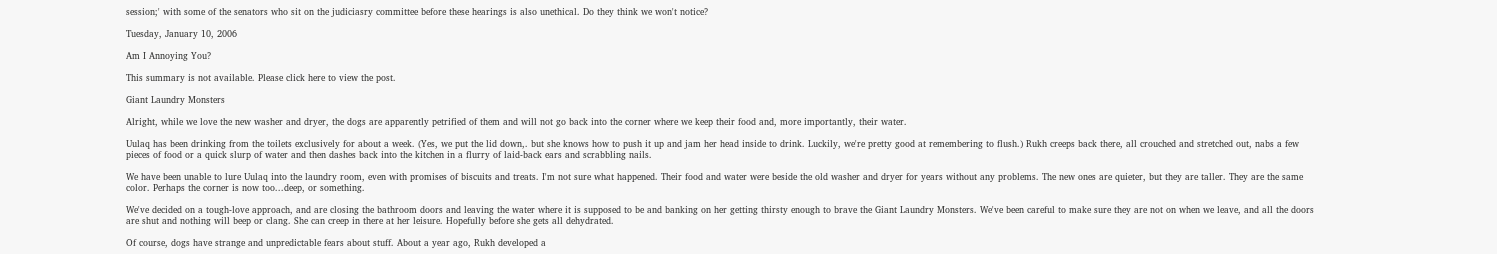session;' with some of the senators who sit on the judiciasry committee before these hearings is also unethical. Do they think we won't notice?

Tuesday, January 10, 2006

Am I Annoying You?

This summary is not available. Please click here to view the post.

Giant Laundry Monsters

Alright, while we love the new washer and dryer, the dogs are apparently petrified of them and will not go back into the corner where we keep their food and, more importantly, their water.

Uulaq has been drinking from the toilets exclusively for about a week. (Yes, we put the lid down,. but she knows how to push it up and jam her head inside to drink. Luckily, we're pretty good at remembering to flush.) Rukh creeps back there, all crouched and stretched out, nabs a few pieces of food or a quick slurp of water and then dashes back into the kitchen in a flurry of laid-back ears and scrabbling nails.

We have been unable to lure Uulaq into the laundry room, even with promises of biscuits and treats. I'm not sure what happened. Their food and water were beside the old washer and dryer for years without any problems. The new ones are quieter, but they are taller. They are the same color. Perhaps the corner is now too...deep, or something.

We've decided on a tough-love approach, and are closing the bathroom doors and leaving the water where it is supposed to be and banking on her getting thirsty enough to brave the Giant Laundry Monsters. We've been careful to make sure they are not on when we leave, and all the doors are shut and nothing will beep or clang. She can creep in there at her leisure. Hopefully before she gets all dehydrated.

Of course, dogs have strange and unpredictable fears about stuff. About a year ago, Rukh developed a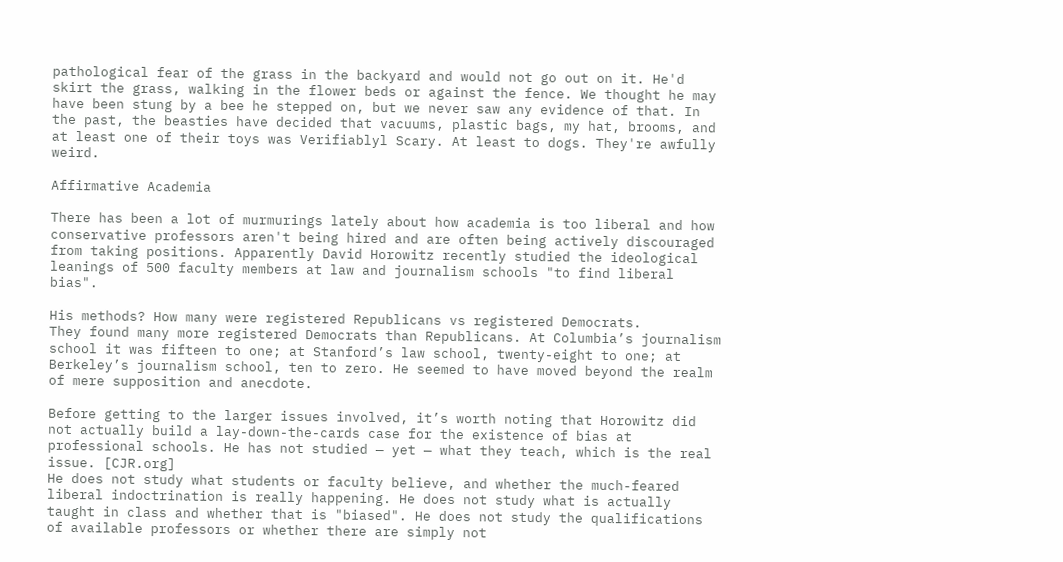pathological fear of the grass in the backyard and would not go out on it. He'd skirt the grass, walking in the flower beds or against the fence. We thought he may have been stung by a bee he stepped on, but we never saw any evidence of that. In the past, the beasties have decided that vacuums, plastic bags, my hat, brooms, and at least one of their toys was Verifiablyl Scary. At least to dogs. They're awfully weird.

Affirmative Academia

There has been a lot of murmurings lately about how academia is too liberal and how conservative professors aren't being hired and are often being actively discouraged from taking positions. Apparently David Horowitz recently studied the ideological leanings of 500 faculty members at law and journalism schools "to find liberal bias".

His methods? How many were registered Republicans vs registered Democrats.
They found many more registered Democrats than Republicans. At Columbia’s journalism school it was fifteen to one; at Stanford’s law school, twenty-eight to one; at Berkeley’s journalism school, ten to zero. He seemed to have moved beyond the realm of mere supposition and anecdote.

Before getting to the larger issues involved, it’s worth noting that Horowitz did not actually build a lay-down-the-cards case for the existence of bias at professional schools. He has not studied — yet — what they teach, which is the real issue. [CJR.org]
He does not study what students or faculty believe, and whether the much-feared liberal indoctrination is really happening. He does not study what is actually taught in class and whether that is "biased". He does not study the qualifications of available professors or whether there are simply not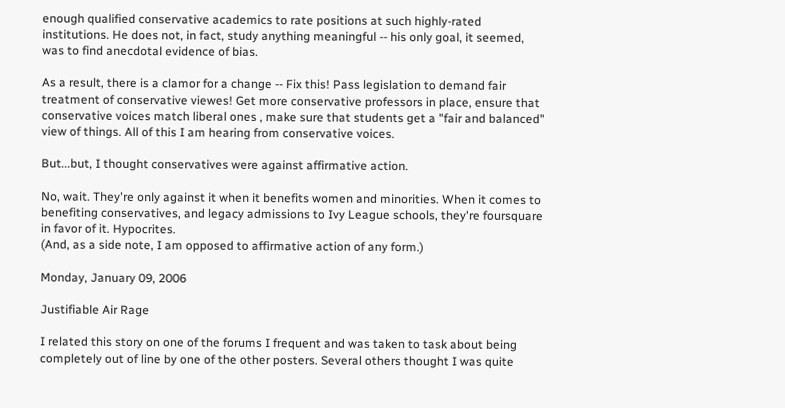enough qualified conservative academics to rate positions at such highly-rated institutions. He does not, in fact, study anything meaningful -- his only goal, it seemed, was to find anecdotal evidence of bias.

As a result, there is a clamor for a change -- Fix this! Pass legislation to demand fair treatment of conservative viewes! Get more conservative professors in place, ensure that conservative voices match liberal ones , make sure that students get a "fair and balanced" view of things. All of this I am hearing from conservative voices.

But...but, I thought conservatives were against affirmative action.

No, wait. They're only against it when it benefits women and minorities. When it comes to benefiting conservatives, and legacy admissions to Ivy League schools, they're foursquare in favor of it. Hypocrites.
(And, as a side note, I am opposed to affirmative action of any form.)

Monday, January 09, 2006

Justifiable Air Rage

I related this story on one of the forums I frequent and was taken to task about being completely out of line by one of the other posters. Several others thought I was quite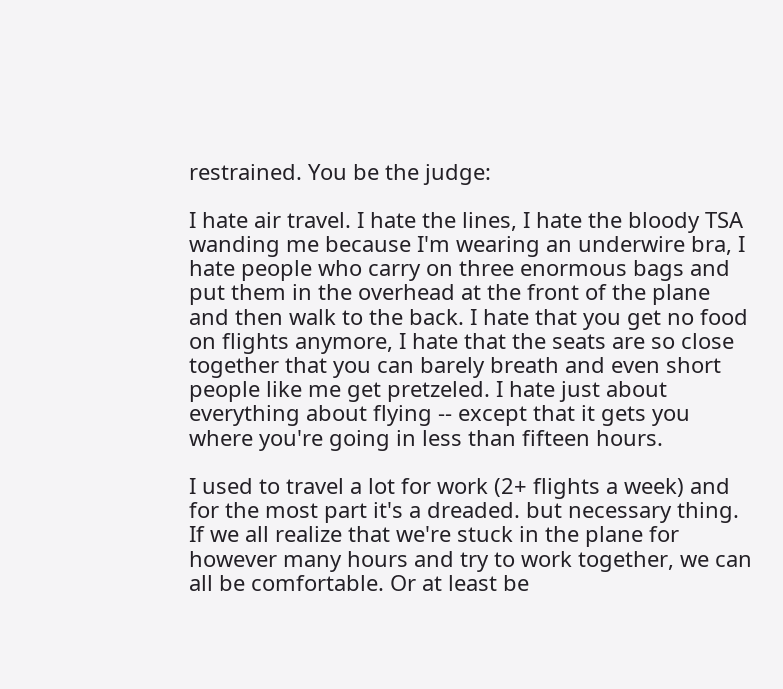restrained. You be the judge:

I hate air travel. I hate the lines, I hate the bloody TSA wanding me because I'm wearing an underwire bra, I hate people who carry on three enormous bags and put them in the overhead at the front of the plane and then walk to the back. I hate that you get no food on flights anymore, I hate that the seats are so close together that you can barely breath and even short people like me get pretzeled. I hate just about everything about flying -- except that it gets you where you're going in less than fifteen hours.

I used to travel a lot for work (2+ flights a week) and for the most part it's a dreaded. but necessary thing. If we all realize that we're stuck in the plane for however many hours and try to work together, we can all be comfortable. Or at least be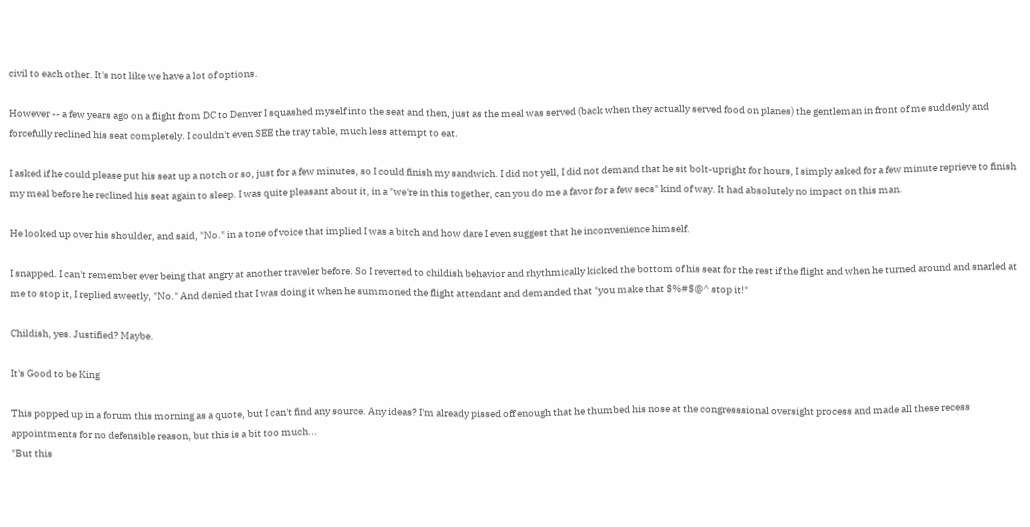civil to each other. It's not like we have a lot of options.

However -- a few years ago on a flight from DC to Denver I squashed myself into the seat and then, just as the meal was served (back when they actually served food on planes) the gentleman in front of me suddenly and forcefully reclined his seat completely. I couldn't even SEE the tray table, much less attempt to eat.

I asked if he could please put his seat up a notch or so, just for a few minutes, so I could finish my sandwich. I did not yell, I did not demand that he sit bolt-upright for hours, I simply asked for a few minute reprieve to finish my meal before he reclined his seat again to sleep. I was quite pleasant about it, in a "we're in this together, can you do me a favor for a few secs" kind of way. It had absolutely no impact on this man.

He looked up over his shoulder, and said, "No." in a tone of voice that implied I was a bitch and how dare I even suggest that he inconvenience himself.

I snapped. I can't remember ever being that angry at another traveler before. So I reverted to childish behavior and rhythmically kicked the bottom of his seat for the rest if the flight and when he turned around and snarled at me to stop it, I replied sweetly, "No." And denied that I was doing it when he summoned the flight attendant and demanded that "you make that $%#$@^ stop it!"

Childish, yes. Justified? Maybe.

It's Good to be King

This popped up in a forum this morning as a quote, but I can't find any source. Any ideas? I'm already pissed off enough that he thumbed his nose at the congresssional oversight process and made all these recess appointments for no defensible reason, but this is a bit too much...
"But this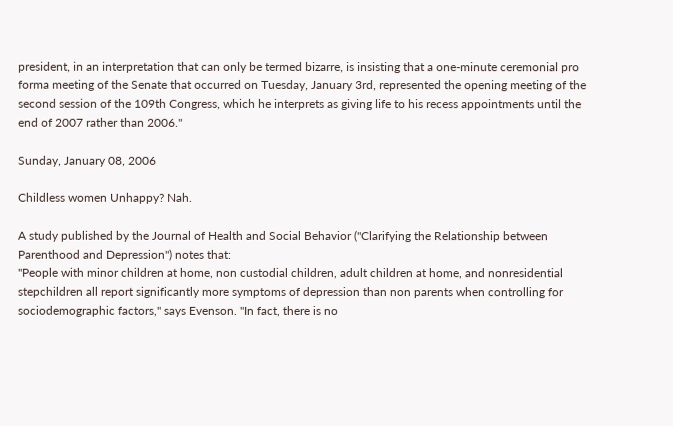president, in an interpretation that can only be termed bizarre, is insisting that a one-minute ceremonial pro forma meeting of the Senate that occurred on Tuesday, January 3rd, represented the opening meeting of the second session of the 109th Congress, which he interprets as giving life to his recess appointments until the end of 2007 rather than 2006."

Sunday, January 08, 2006

Childless women Unhappy? Nah.

A study published by the Journal of Health and Social Behavior ("Clarifying the Relationship between Parenthood and Depression") notes that:
"People with minor children at home, non custodial children, adult children at home, and nonresidential stepchildren all report significantly more symptoms of depression than non parents when controlling for sociodemographic factors," says Evenson. "In fact, there is no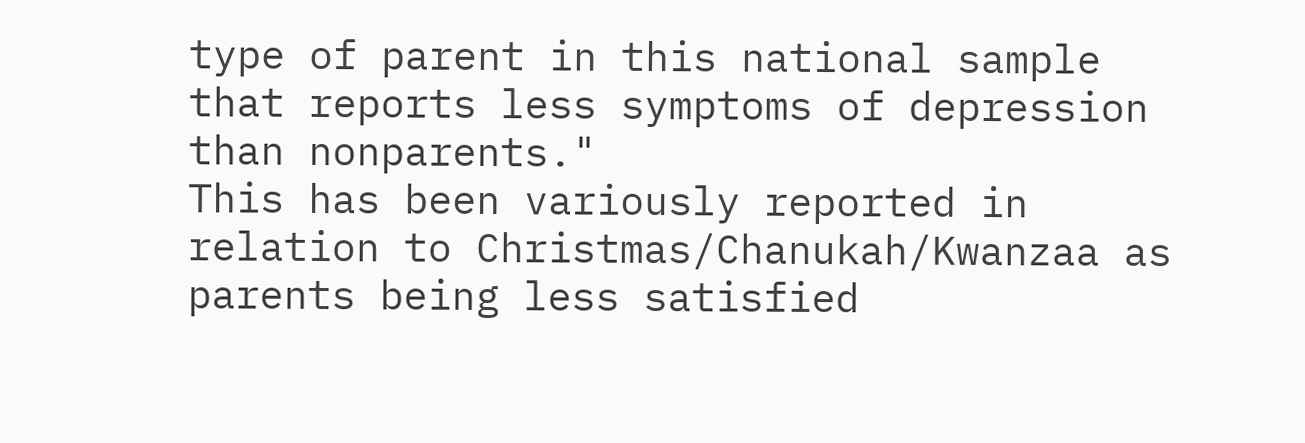type of parent in this national sample that reports less symptoms of depression than nonparents."
This has been variously reported in relation to Christmas/Chanukah/Kwanzaa as parents being less satisfied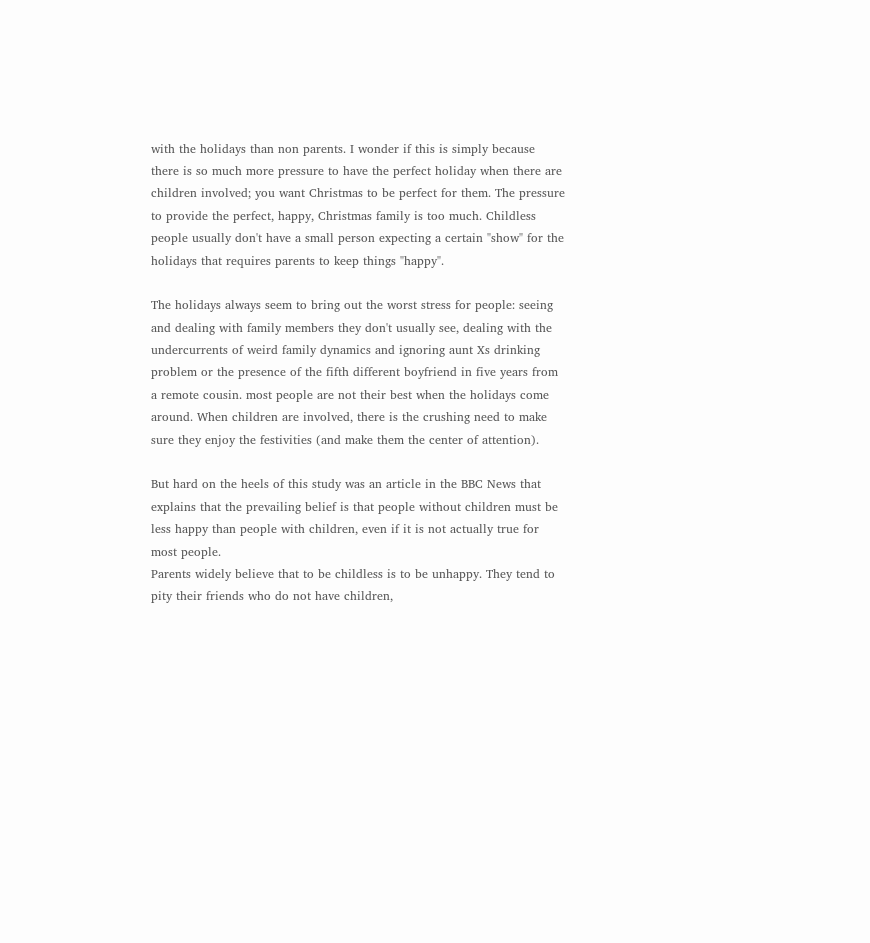with the holidays than non parents. I wonder if this is simply because there is so much more pressure to have the perfect holiday when there are children involved; you want Christmas to be perfect for them. The pressure to provide the perfect, happy, Christmas family is too much. Childless people usually don't have a small person expecting a certain "show" for the holidays that requires parents to keep things "happy".

The holidays always seem to bring out the worst stress for people: seeing and dealing with family members they don't usually see, dealing with the undercurrents of weird family dynamics and ignoring aunt Xs drinking problem or the presence of the fifth different boyfriend in five years from a remote cousin. most people are not their best when the holidays come around. When children are involved, there is the crushing need to make sure they enjoy the festivities (and make them the center of attention).

But hard on the heels of this study was an article in the BBC News that explains that the prevailing belief is that people without children must be less happy than people with children, even if it is not actually true for most people.
Parents widely believe that to be childless is to be unhappy. They tend to pity their friends who do not have children,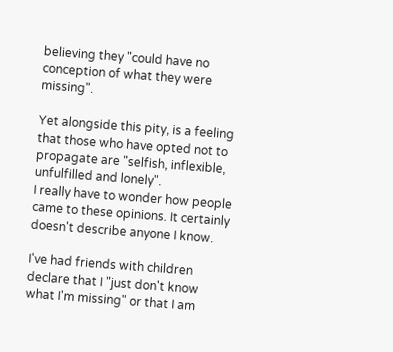believing they "could have no conception of what they were missing".

Yet alongside this pity, is a feeling that those who have opted not to propagate are "selfish, inflexible, unfulfilled and lonely".
I really have to wonder how people came to these opinions. It certainly doesn't describe anyone I know.

I've had friends with children declare that I "just don't know what I'm missing" or that I am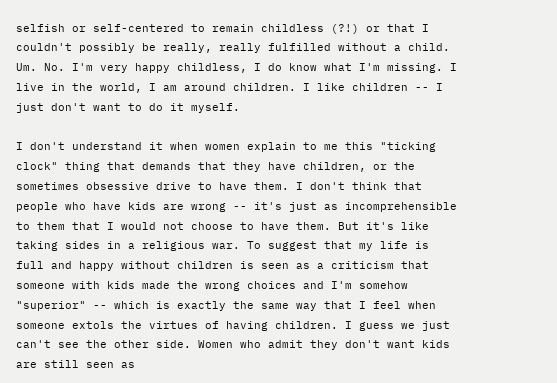selfish or self-centered to remain childless (?!) or that I couldn't possibly be really, really fulfilled without a child. Um. No. I'm very happy childless, I do know what I'm missing. I live in the world, I am around children. I like children -- I just don't want to do it myself.

I don't understand it when women explain to me this "ticking clock" thing that demands that they have children, or the sometimes obsessive drive to have them. I don't think that people who have kids are wrong -- it's just as incomprehensible to them that I would not choose to have them. But it's like taking sides in a religious war. To suggest that my life is full and happy without children is seen as a criticism that someone with kids made the wrong choices and I'm somehow "superior" -- which is exactly the same way that I feel when someone extols the virtues of having children. I guess we just can't see the other side. Women who admit they don't want kids are still seen as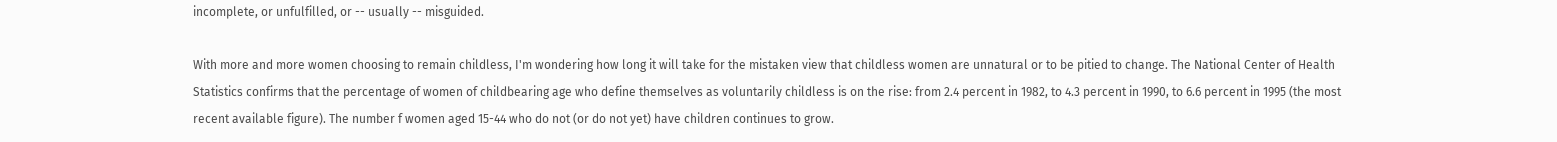incomplete, or unfulfilled, or -- usually -- misguided.

With more and more women choosing to remain childless, I'm wondering how long it will take for the mistaken view that childless women are unnatural or to be pitied to change. The National Center of Health Statistics confirms that the percentage of women of childbearing age who define themselves as voluntarily childless is on the rise: from 2.4 percent in 1982, to 4.3 percent in 1990, to 6.6 percent in 1995 (the most recent available figure). The number f women aged 15-44 who do not (or do not yet) have children continues to grow.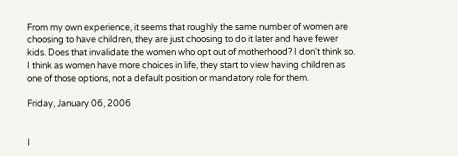From my own experience, it seems that roughly the same number of women are choosing to have children, they are just choosing to do it later and have fewer kids. Does that invalidate the women who opt out of motherhood? I don't think so. I think as women have more choices in life, they start to view having children as one of those options, not a default position or mandatory role for them.

Friday, January 06, 2006


I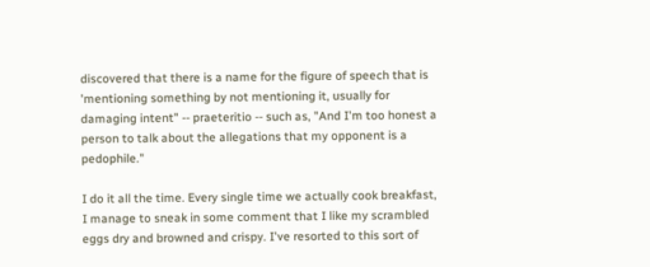discovered that there is a name for the figure of speech that is 'mentioning something by not mentioning it, usually for damaging intent" -- praeteritio -- such as, "And I'm too honest a person to talk about the allegations that my opponent is a pedophile."

I do it all the time. Every single time we actually cook breakfast, I manage to sneak in some comment that I like my scrambled eggs dry and browned and crispy. I've resorted to this sort of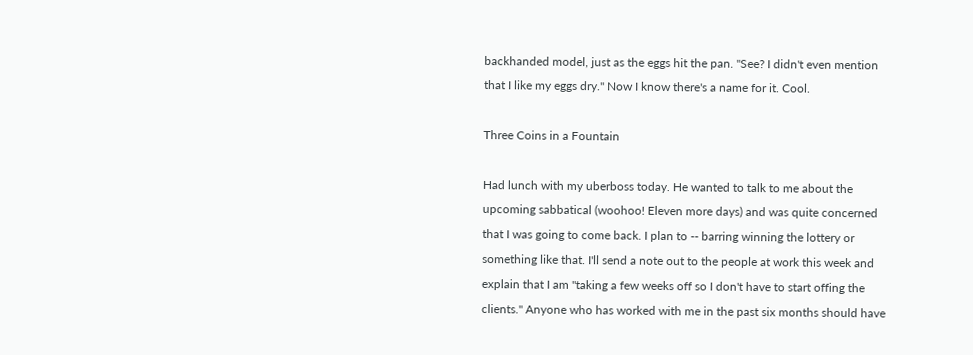backhanded model, just as the eggs hit the pan. "See? I didn't even mention that I like my eggs dry." Now I know there's a name for it. Cool.

Three Coins in a Fountain

Had lunch with my uberboss today. He wanted to talk to me about the upcoming sabbatical (woohoo! Eleven more days) and was quite concerned that I was going to come back. I plan to -- barring winning the lottery or something like that. I'll send a note out to the people at work this week and explain that I am "taking a few weeks off so I don't have to start offing the clients." Anyone who has worked with me in the past six months should have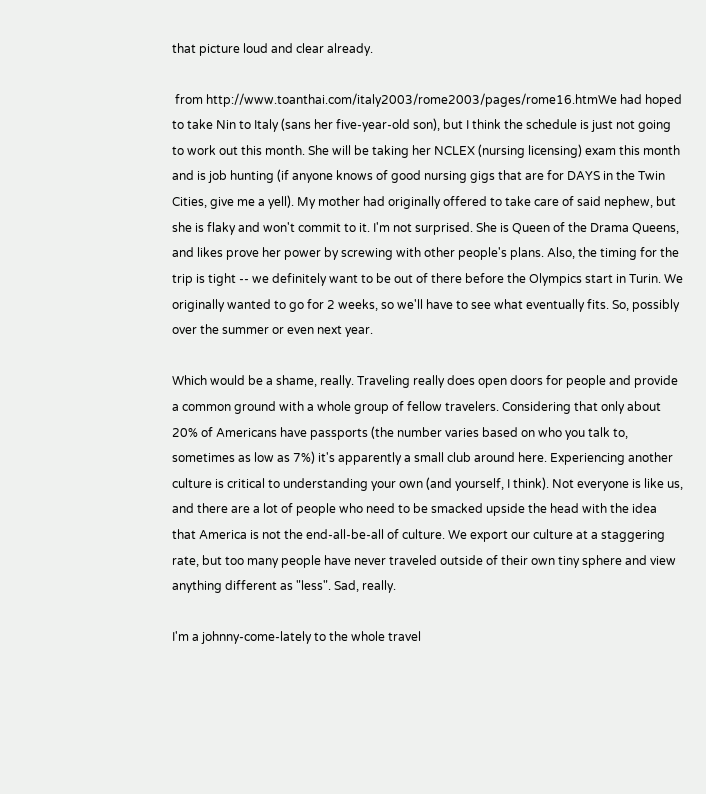that picture loud and clear already.

 from http://www.toanthai.com/italy2003/rome2003/pages/rome16.htmWe had hoped to take Nin to Italy (sans her five-year-old son), but I think the schedule is just not going to work out this month. She will be taking her NCLEX (nursing licensing) exam this month and is job hunting (if anyone knows of good nursing gigs that are for DAYS in the Twin Cities, give me a yell). My mother had originally offered to take care of said nephew, but she is flaky and won't commit to it. I'm not surprised. She is Queen of the Drama Queens, and likes prove her power by screwing with other people's plans. Also, the timing for the trip is tight -- we definitely want to be out of there before the Olympics start in Turin. We originally wanted to go for 2 weeks, so we'll have to see what eventually fits. So, possibly over the summer or even next year.

Which would be a shame, really. Traveling really does open doors for people and provide a common ground with a whole group of fellow travelers. Considering that only about 20% of Americans have passports (the number varies based on who you talk to, sometimes as low as 7%) it's apparently a small club around here. Experiencing another culture is critical to understanding your own (and yourself, I think). Not everyone is like us, and there are a lot of people who need to be smacked upside the head with the idea that America is not the end-all-be-all of culture. We export our culture at a staggering rate, but too many people have never traveled outside of their own tiny sphere and view anything different as "less". Sad, really.

I'm a johnny-come-lately to the whole travel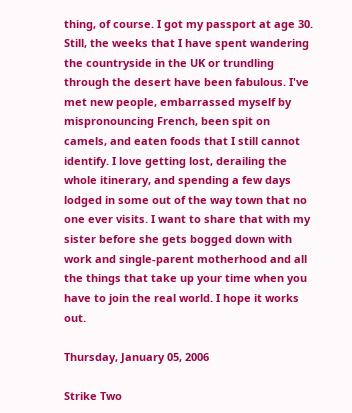thing, of course. I got my passport at age 30. Still, the weeks that I have spent wandering the countryside in the UK or trundling through the desert have been fabulous. I've met new people, embarrassed myself by mispronouncing French, been spit on camels, and eaten foods that I still cannot identify. I love getting lost, derailing the whole itinerary, and spending a few days lodged in some out of the way town that no one ever visits. I want to share that with my sister before she gets bogged down with work and single-parent motherhood and all the things that take up your time when you have to join the real world. I hope it works out.

Thursday, January 05, 2006

Strike Two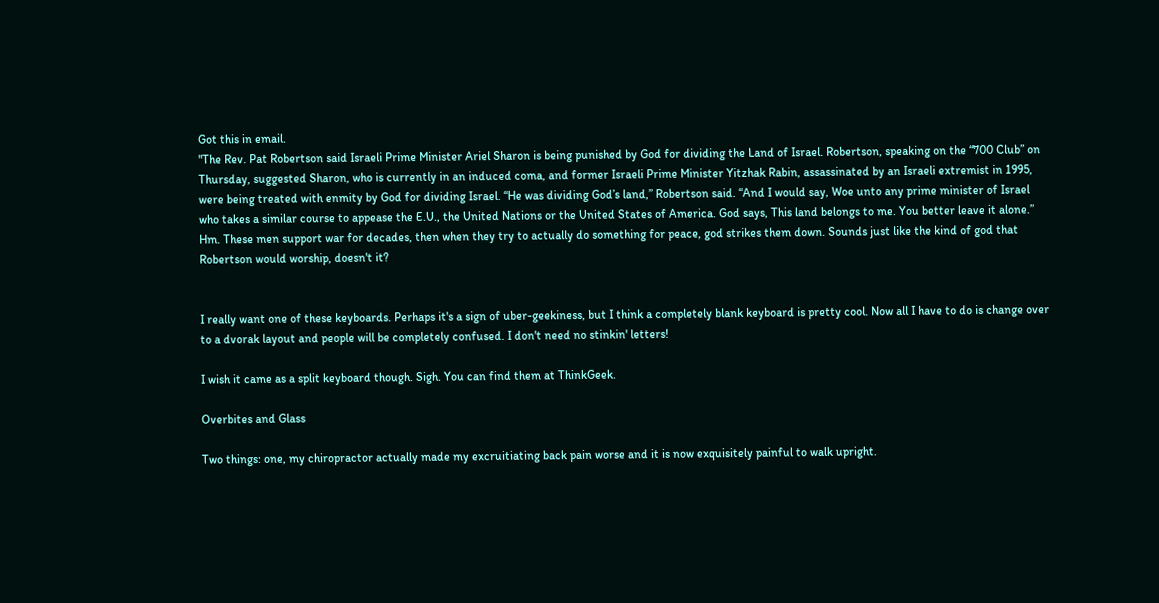Got this in email.
"The Rev. Pat Robertson said Israeli Prime Minister Ariel Sharon is being punished by God for dividing the Land of Israel. Robertson, speaking on the “700 Club” on Thursday, suggested Sharon, who is currently in an induced coma, and former Israeli Prime Minister Yitzhak Rabin, assassinated by an Israeli extremist in 1995, were being treated with enmity by God for dividing Israel. “He was dividing God’s land,” Robertson said. “And I would say, Woe unto any prime minister of Israel who takes a similar course to appease the E.U., the United Nations or the United States of America. God says, This land belongs to me. You better leave it alone.”
Hm. These men support war for decades, then when they try to actually do something for peace, god strikes them down. Sounds just like the kind of god that Robertson would worship, doesn't it?


I really want one of these keyboards. Perhaps it's a sign of uber-geekiness, but I think a completely blank keyboard is pretty cool. Now all I have to do is change over to a dvorak layout and people will be completely confused. I don't need no stinkin' letters!

I wish it came as a split keyboard though. Sigh. You can find them at ThinkGeek.

Overbites and Glass

Two things: one, my chiropractor actually made my excruitiating back pain worse and it is now exquisitely painful to walk upright.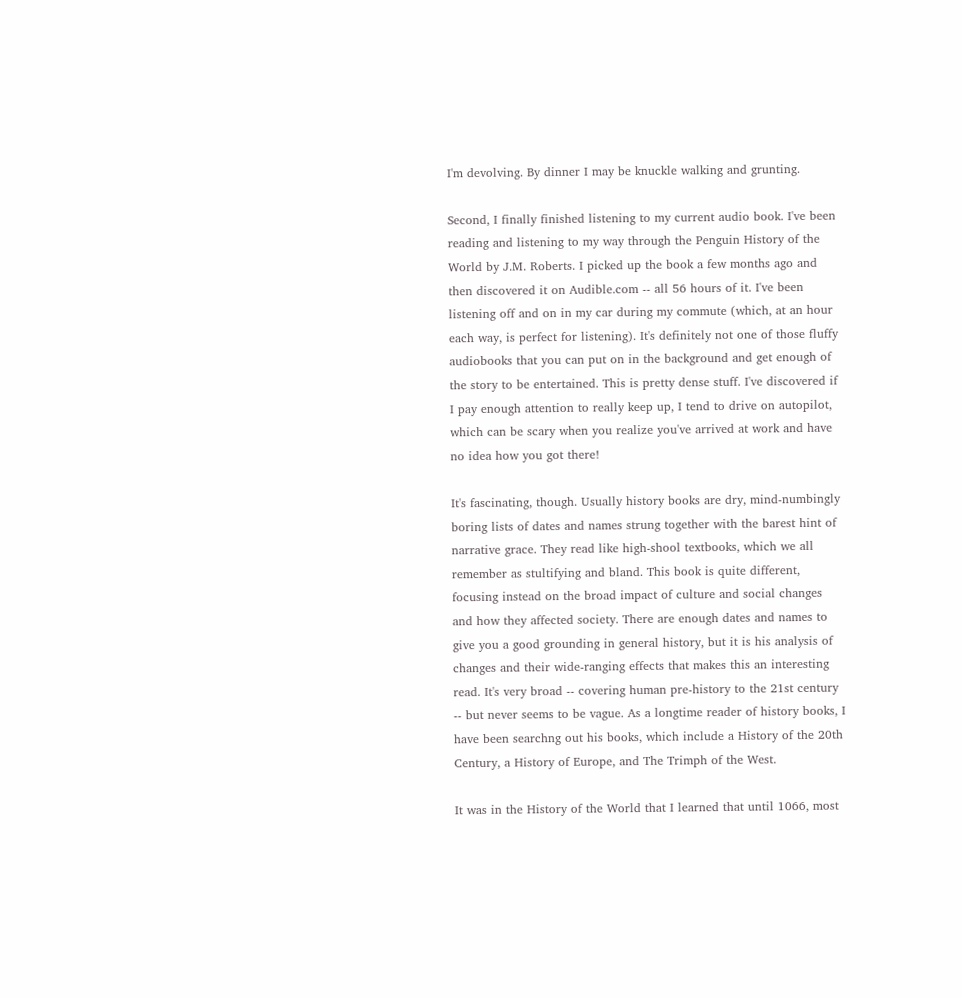I'm devolving. By dinner I may be knuckle walking and grunting.

Second, I finally finished listening to my current audio book. I've been reading and listening to my way through the Penguin History of the World by J.M. Roberts. I picked up the book a few months ago and then discovered it on Audible.com -- all 56 hours of it. I've been listening off and on in my car during my commute (which, at an hour each way, is perfect for listening). It's definitely not one of those fluffy audiobooks that you can put on in the background and get enough of the story to be entertained. This is pretty dense stuff. I've discovered if I pay enough attention to really keep up, I tend to drive on autopilot, which can be scary when you realize you've arrived at work and have no idea how you got there!

It's fascinating, though. Usually history books are dry, mind-numbingly boring lists of dates and names strung together with the barest hint of narrative grace. They read like high-shool textbooks, which we all remember as stultifying and bland. This book is quite different, focusing instead on the broad impact of culture and social changes and how they affected society. There are enough dates and names to give you a good grounding in general history, but it is his analysis of changes and their wide-ranging effects that makes this an interesting read. It's very broad -- covering human pre-history to the 21st century -- but never seems to be vague. As a longtime reader of history books, I have been searchng out his books, which include a History of the 20th Century, a History of Europe, and The Trimph of the West.

It was in the History of the World that I learned that until 1066, most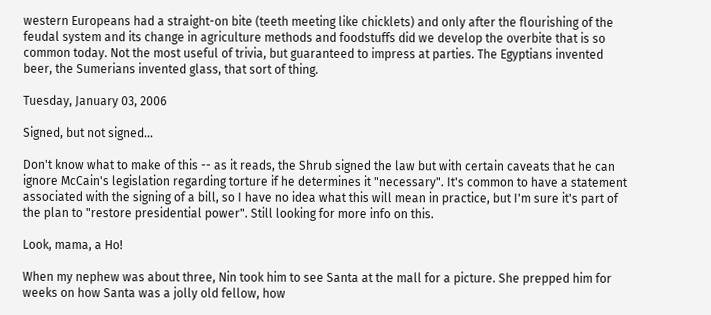western Europeans had a straight-on bite (teeth meeting like chicklets) and only after the flourishing of the feudal system and its change in agriculture methods and foodstuffs did we develop the overbite that is so common today. Not the most useful of trivia, but guaranteed to impress at parties. The Egyptians invented beer, the Sumerians invented glass, that sort of thing.

Tuesday, January 03, 2006

Signed, but not signed...

Don't know what to make of this -- as it reads, the Shrub signed the law but with certain caveats that he can ignore McCain's legislation regarding torture if he determines it "necessary". It's common to have a statement associated with the signing of a bill, so I have no idea what this will mean in practice, but I'm sure it's part of the plan to "restore presidential power". Still looking for more info on this.

Look, mama, a Ho!

When my nephew was about three, Nin took him to see Santa at the mall for a picture. She prepped him for weeks on how Santa was a jolly old fellow, how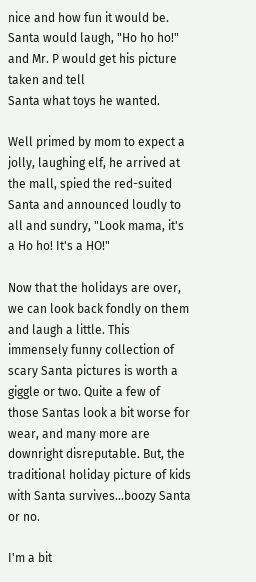nice and how fun it would be. Santa would laugh, "Ho ho ho!" and Mr. P would get his picture taken and tell
Santa what toys he wanted.

Well primed by mom to expect a jolly, laughing elf, he arrived at the mall, spied the red-suited Santa and announced loudly to all and sundry, "Look mama, it's a Ho ho! It's a HO!"

Now that the holidays are over, we can look back fondly on them and laugh a little. This immensely funny collection of scary Santa pictures is worth a giggle or two. Quite a few of those Santas look a bit worse for wear, and many more are downright disreputable. But, the traditional holiday picture of kids with Santa survives...boozy Santa or no.

I'm a bit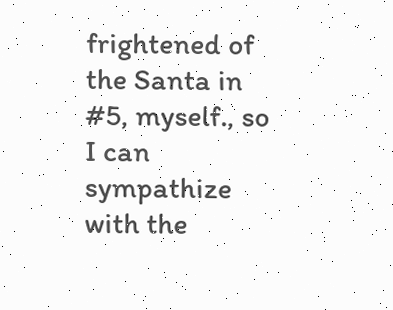frightened of the Santa in #5, myself., so I can sympathize with the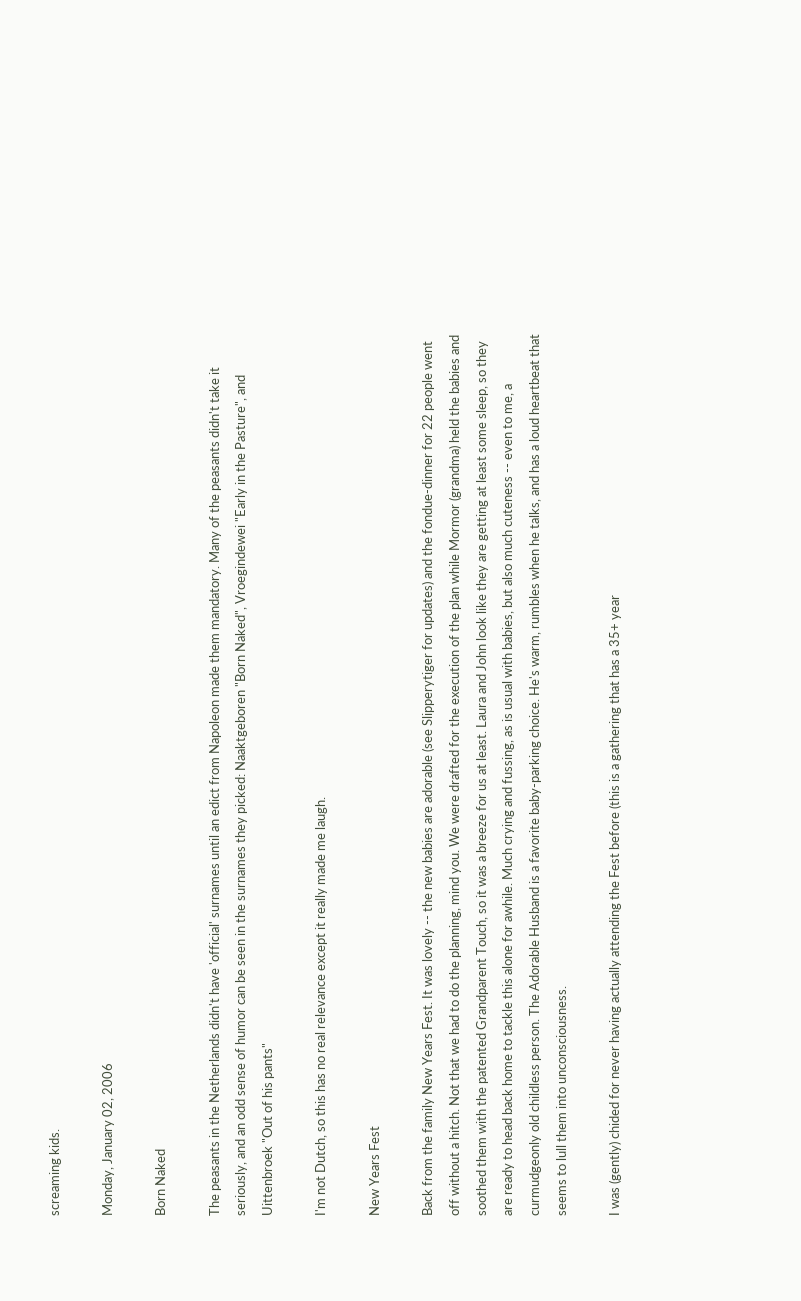screaming kids.

Monday, January 02, 2006

Born Naked

The peasants in the Netherlands didn't have 'official' surnames until an edict from Napoleon made them mandatory. Many of the peasants didn't take it seriously, and an odd sense of humor can be seen in the surnames they picked: Naaktgeboren "Born Naked", Vroegindewei "Early in the Pasture", and Uittenbroek "Out of his pants"

I'm not Dutch, so this has no real relevance except it really made me laugh.

New Years Fest

Back from the family New Years Fest. It was lovely -- the new babies are adorable (see Slipperytiger for updates) and the fondue-dinner for 22 people went off without a hitch. Not that we had to do the planning, mind you. We were drafted for the execution of the plan while Mormor (grandma) held the babies and soothed them with the patented Grandparent Touch, so it was a breeze for us at least. Laura and John look like they are getting at least some sleep, so they are ready to head back home to tackle this alone for awhile. Much crying and fussing, as is usual with babies, but also much cuteness -- even to me, a curmudgeonly old childless person. The Adorable Husband is a favorite baby-parking choice. He's warm, rumbles when he talks, and has a loud heartbeat that seems to lull them into unconsciousness.

I was (gently) chided for never having actually attending the Fest before (this is a gathering that has a 35+ year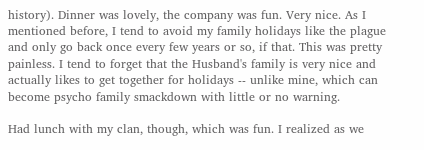history). Dinner was lovely, the company was fun. Very nice. As I mentioned before, I tend to avoid my family holidays like the plague and only go back once every few years or so, if that. This was pretty painless. I tend to forget that the Husband's family is very nice and actually likes to get together for holidays -- unlike mine, which can become psycho family smackdown with little or no warning.

Had lunch with my clan, though, which was fun. I realized as we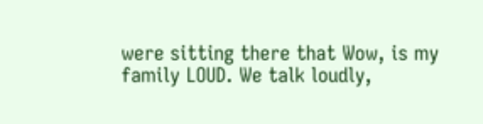were sitting there that Wow, is my family LOUD. We talk loudly,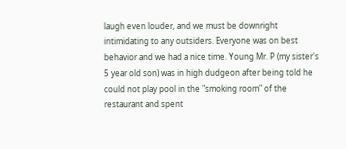laugh even louder, and we must be downright intimidating to any outsiders. Everyone was on best behavior and we had a nice time. Young Mr. P (my sister's 5 year old son) was in high dudgeon after being told he could not play pool in the "smoking room" of the restaurant and spent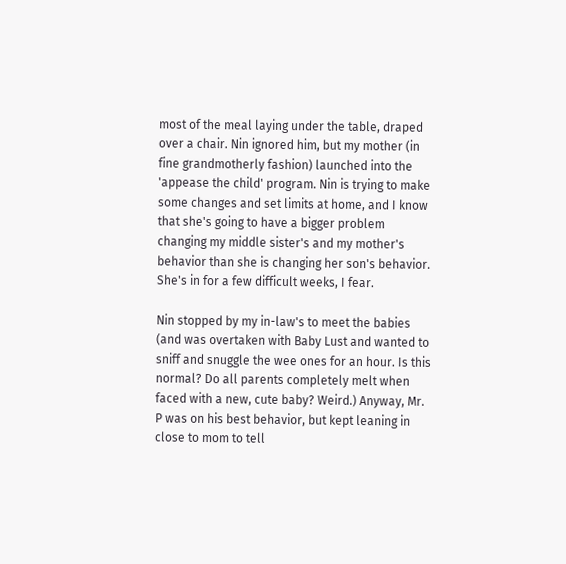most of the meal laying under the table, draped over a chair. Nin ignored him, but my mother (in fine grandmotherly fashion) launched into the 'appease the child' program. Nin is trying to make some changes and set limits at home, and I know that she's going to have a bigger problem changing my middle sister's and my mother's behavior than she is changing her son's behavior. She's in for a few difficult weeks, I fear.

Nin stopped by my in-law's to meet the babies (and was overtaken with Baby Lust and wanted to sniff and snuggle the wee ones for an hour. Is this normal? Do all parents completely melt when faced with a new, cute baby? Weird.) Anyway, Mr. P was on his best behavior, but kept leaning in close to mom to tell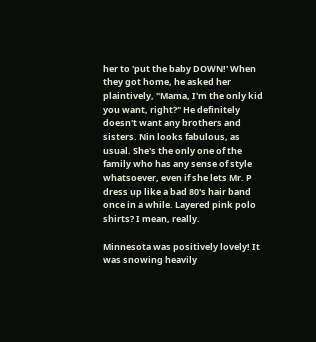her to 'put the baby DOWN!' When they got home, he asked her plaintively, "Mama, I'm the only kid you want, right?" He definitely doesn't want any brothers and sisters. Nin looks fabulous, as usual. She's the only one of the family who has any sense of style whatsoever, even if she lets Mr. P dress up like a bad 80's hair band once in a while. Layered pink polo shirts? I mean, really.

Minnesota was positively lovely! It was snowing heavily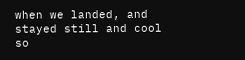when we landed, and stayed still and cool so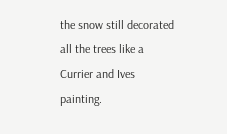the snow still decorated all the trees like a Currier and Ives painting.